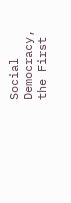Social Democracy, the First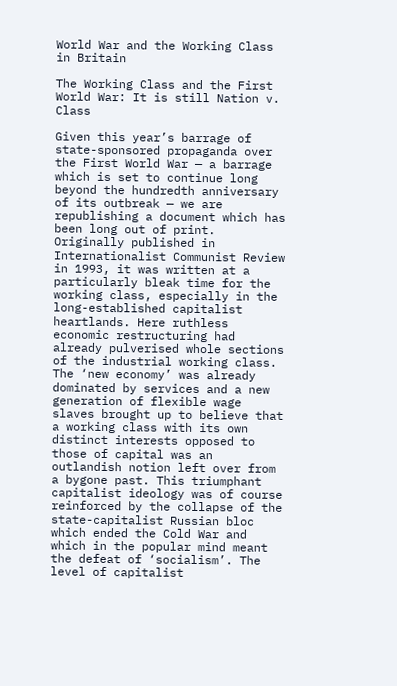World War and the Working Class in Britain

The Working Class and the First World War: It is still Nation v. Class

Given this year’s barrage of state-sponsored propaganda over the First World War — a barrage which is set to continue long beyond the hundredth anniversary of its outbreak — we are republishing a document which has been long out of print. Originally published in Internationalist Communist Review in 1993, it was written at a particularly bleak time for the working class, especially in the long-established capitalist heartlands. Here ruthless economic restructuring had already pulverised whole sections of the industrial working class. The ‘new economy’ was already dominated by services and a new generation of flexible wage slaves brought up to believe that a working class with its own distinct interests opposed to those of capital was an outlandish notion left over from a bygone past. This triumphant capitalist ideology was of course reinforced by the collapse of the state-capitalist Russian bloc which ended the Cold War and which in the popular mind meant the defeat of ‘socialism’. The level of capitalist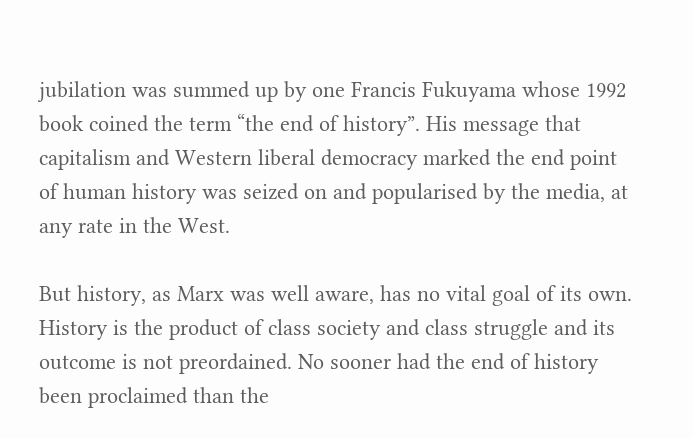jubilation was summed up by one Francis Fukuyama whose 1992 book coined the term “the end of history”. His message that capitalism and Western liberal democracy marked the end point of human history was seized on and popularised by the media, at any rate in the West.

But history, as Marx was well aware, has no vital goal of its own. History is the product of class society and class struggle and its outcome is not preordained. No sooner had the end of history been proclaimed than the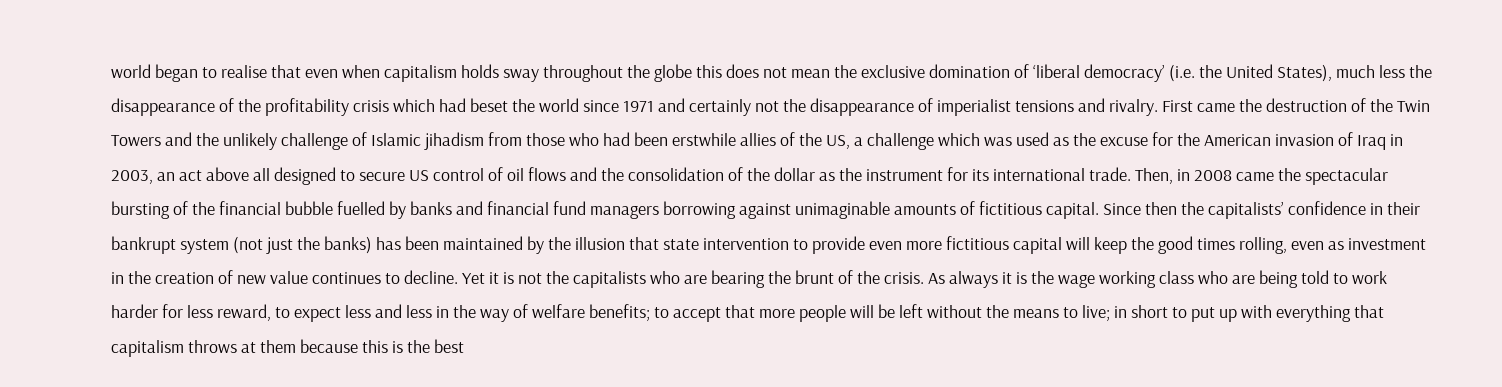world began to realise that even when capitalism holds sway throughout the globe this does not mean the exclusive domination of ‘liberal democracy’ (i.e. the United States), much less the disappearance of the profitability crisis which had beset the world since 1971 and certainly not the disappearance of imperialist tensions and rivalry. First came the destruction of the Twin Towers and the unlikely challenge of Islamic jihadism from those who had been erstwhile allies of the US, a challenge which was used as the excuse for the American invasion of Iraq in 2003, an act above all designed to secure US control of oil flows and the consolidation of the dollar as the instrument for its international trade. Then, in 2008 came the spectacular bursting of the financial bubble fuelled by banks and financial fund managers borrowing against unimaginable amounts of fictitious capital. Since then the capitalists’ confidence in their bankrupt system (not just the banks) has been maintained by the illusion that state intervention to provide even more fictitious capital will keep the good times rolling, even as investment in the creation of new value continues to decline. Yet it is not the capitalists who are bearing the brunt of the crisis. As always it is the wage working class who are being told to work harder for less reward, to expect less and less in the way of welfare benefits; to accept that more people will be left without the means to live; in short to put up with everything that capitalism throws at them because this is the best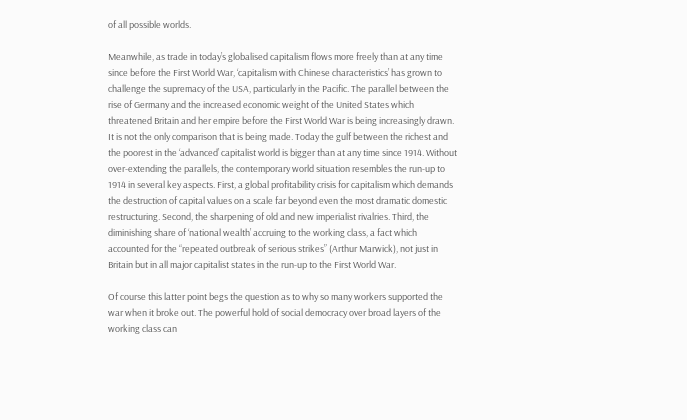of all possible worlds.

Meanwhile, as trade in today’s globalised capitalism flows more freely than at any time since before the First World War, ‘capitalism with Chinese characteristics’ has grown to challenge the supremacy of the USA, particularly in the Pacific. The parallel between the rise of Germany and the increased economic weight of the United States which threatened Britain and her empire before the First World War is being increasingly drawn. It is not the only comparison that is being made. Today the gulf between the richest and the poorest in the ‘advanced’ capitalist world is bigger than at any time since 1914. Without over-extending the parallels, the contemporary world situation resembles the run-up to 1914 in several key aspects. First, a global profitability crisis for capitalism which demands the destruction of capital values on a scale far beyond even the most dramatic domestic restructuring. Second, the sharpening of old and new imperialist rivalries. Third, the diminishing share of ‘national wealth’ accruing to the working class, a fact which accounted for the “repeated outbreak of serious strikes” (Arthur Marwick), not just in Britain but in all major capitalist states in the run-up to the First World War.

Of course this latter point begs the question as to why so many workers supported the war when it broke out. The powerful hold of social democracy over broad layers of the working class can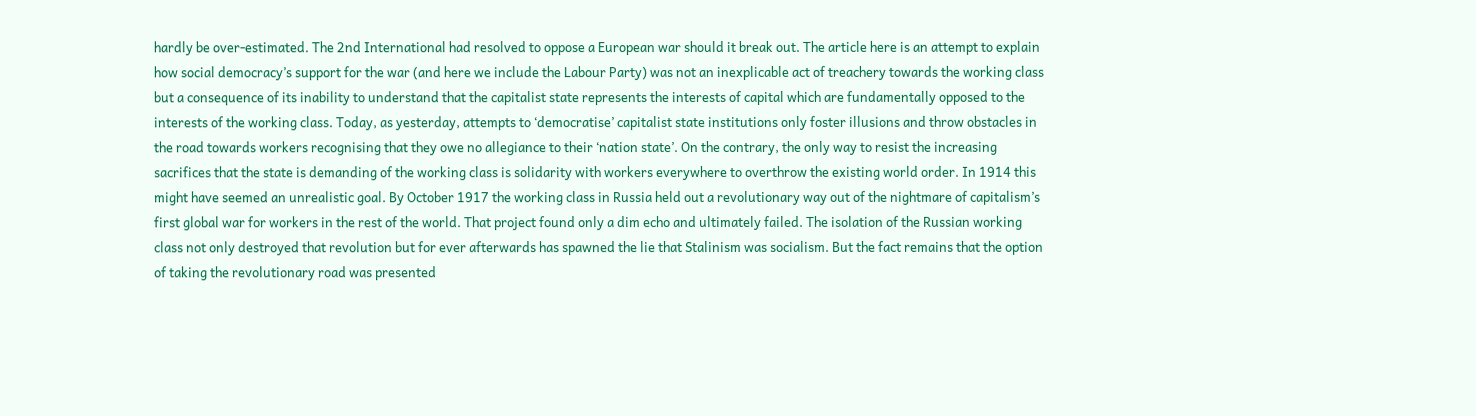hardly be over-estimated. The 2nd International had resolved to oppose a European war should it break out. The article here is an attempt to explain how social democracy’s support for the war (and here we include the Labour Party) was not an inexplicable act of treachery towards the working class but a consequence of its inability to understand that the capitalist state represents the interests of capital which are fundamentally opposed to the interests of the working class. Today, as yesterday, attempts to ‘democratise’ capitalist state institutions only foster illusions and throw obstacles in the road towards workers recognising that they owe no allegiance to their ‘nation state’. On the contrary, the only way to resist the increasing sacrifices that the state is demanding of the working class is solidarity with workers everywhere to overthrow the existing world order. In 1914 this might have seemed an unrealistic goal. By October 1917 the working class in Russia held out a revolutionary way out of the nightmare of capitalism’s first global war for workers in the rest of the world. That project found only a dim echo and ultimately failed. The isolation of the Russian working class not only destroyed that revolution but for ever afterwards has spawned the lie that Stalinism was socialism. But the fact remains that the option of taking the revolutionary road was presented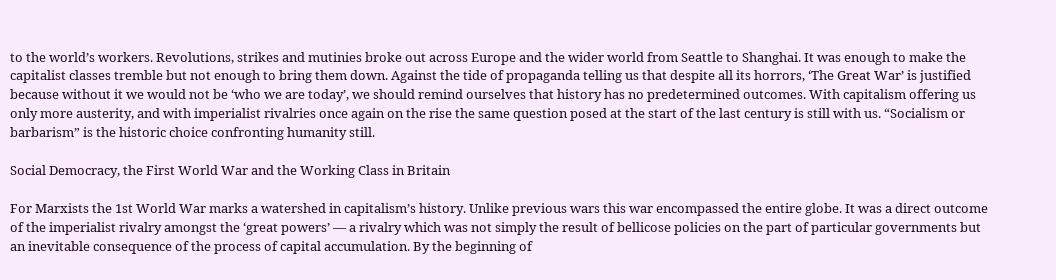to the world’s workers. Revolutions, strikes and mutinies broke out across Europe and the wider world from Seattle to Shanghai. It was enough to make the capitalist classes tremble but not enough to bring them down. Against the tide of propaganda telling us that despite all its horrors, ‘The Great War’ is justified because without it we would not be ‘who we are today’, we should remind ourselves that history has no predetermined outcomes. With capitalism offering us only more austerity, and with imperialist rivalries once again on the rise the same question posed at the start of the last century is still with us. “Socialism or barbarism” is the historic choice confronting humanity still.

Social Democracy, the First World War and the Working Class in Britain

For Marxists the 1st World War marks a watershed in capitalism’s history. Unlike previous wars this war encompassed the entire globe. It was a direct outcome of the imperialist rivalry amongst the ‘great powers’ — a rivalry which was not simply the result of bellicose policies on the part of particular governments but an inevitable consequence of the process of capital accumulation. By the beginning of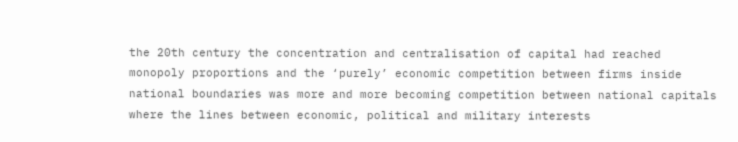the 20th century the concentration and centralisation of capital had reached monopoly proportions and the ‘purely’ economic competition between firms inside national boundaries was more and more becoming competition between national capitals where the lines between economic, political and military interests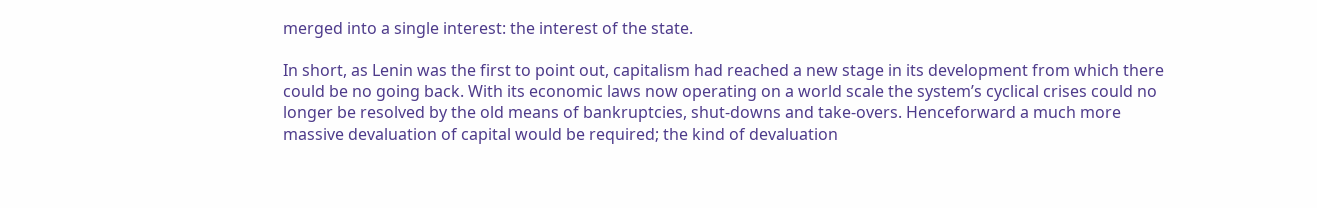merged into a single interest: the interest of the state.

In short, as Lenin was the first to point out, capitalism had reached a new stage in its development from which there could be no going back. With its economic laws now operating on a world scale the system’s cyclical crises could no longer be resolved by the old means of bankruptcies, shut-downs and take-overs. Henceforward a much more massive devaluation of capital would be required; the kind of devaluation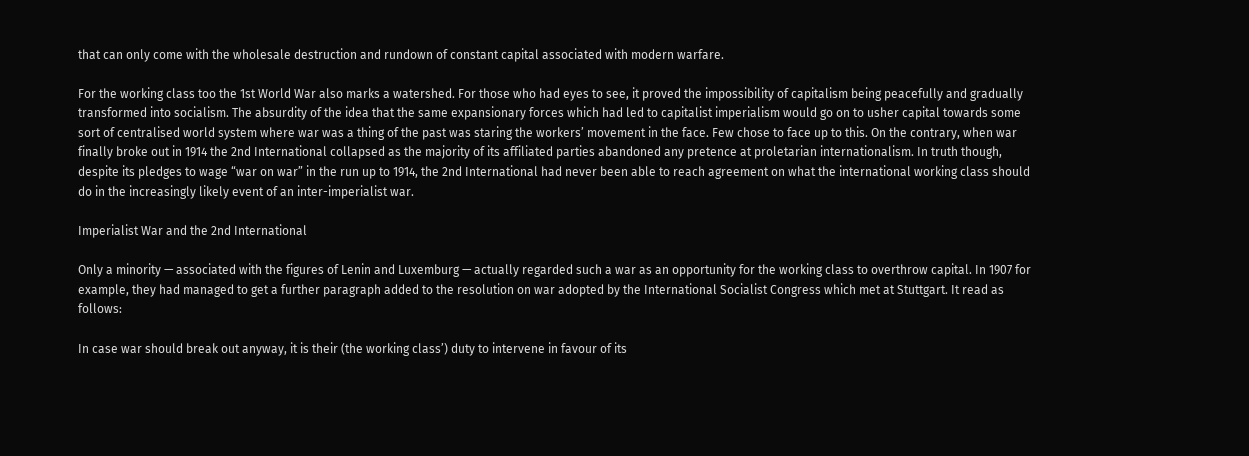that can only come with the wholesale destruction and rundown of constant capital associated with modern warfare.

For the working class too the 1st World War also marks a watershed. For those who had eyes to see, it proved the impossibility of capitalism being peacefully and gradually transformed into socialism. The absurdity of the idea that the same expansionary forces which had led to capitalist imperialism would go on to usher capital towards some sort of centralised world system where war was a thing of the past was staring the workers’ movement in the face. Few chose to face up to this. On the contrary, when war finally broke out in 1914 the 2nd International collapsed as the majority of its affiliated parties abandoned any pretence at proletarian internationalism. In truth though, despite its pledges to wage “war on war” in the run up to 1914, the 2nd International had never been able to reach agreement on what the international working class should do in the increasingly likely event of an inter-imperialist war.

Imperialist War and the 2nd International

Only a minority — associated with the figures of Lenin and Luxemburg — actually regarded such a war as an opportunity for the working class to overthrow capital. In 1907 for example, they had managed to get a further paragraph added to the resolution on war adopted by the International Socialist Congress which met at Stuttgart. It read as follows:

In case war should break out anyway, it is their (the working class’) duty to intervene in favour of its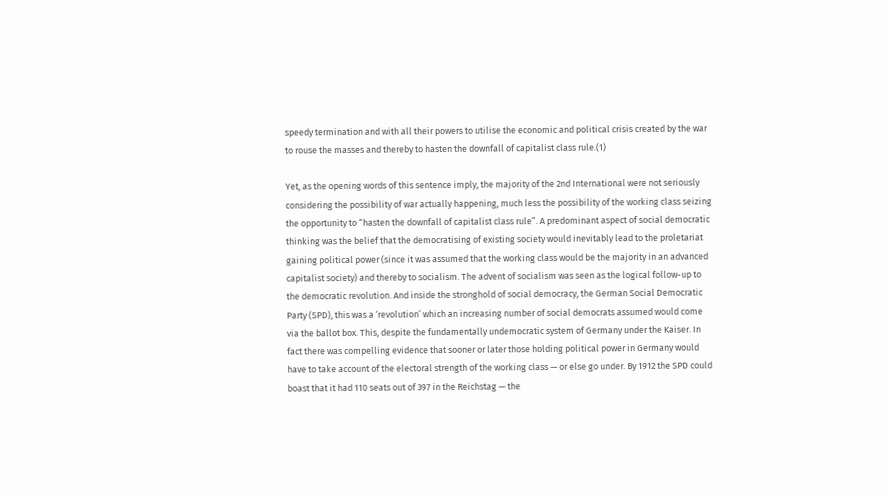speedy termination and with all their powers to utilise the economic and political crisis created by the war to rouse the masses and thereby to hasten the downfall of capitalist class rule.(1)

Yet, as the opening words of this sentence imply, the majority of the 2nd International were not seriously considering the possibility of war actually happening, much less the possibility of the working class seizing the opportunity to “hasten the downfall of capitalist class rule”. A predominant aspect of social democratic thinking was the belief that the democratising of existing society would inevitably lead to the proletariat gaining political power (since it was assumed that the working class would be the majority in an advanced capitalist society) and thereby to socialism. The advent of socialism was seen as the logical follow-up to the democratic revolution. And inside the stronghold of social democracy, the German Social Democratic Party (SPD), this was a ‘revolution’ which an increasing number of social democrats assumed would come via the ballot box. This, despite the fundamentally undemocratic system of Germany under the Kaiser. In fact there was compelling evidence that sooner or later those holding political power in Germany would have to take account of the electoral strength of the working class — or else go under. By 1912 the SPD could boast that it had 110 seats out of 397 in the Reichstag — the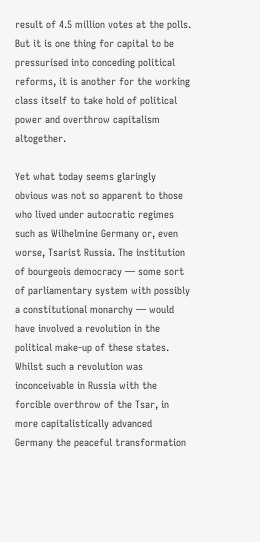result of 4.5 million votes at the polls. But it is one thing for capital to be pressurised into conceding political reforms, it is another for the working class itself to take hold of political power and overthrow capitalism altogether.

Yet what today seems glaringly obvious was not so apparent to those who lived under autocratic regimes such as Wilhelmine Germany or, even worse, Tsarist Russia. The institution of bourgeois democracy — some sort of parliamentary system with possibly a constitutional monarchy — would have involved a revolution in the political make-up of these states. Whilst such a revolution was inconceivable in Russia with the forcible overthrow of the Tsar, in more capitalistically advanced Germany the peaceful transformation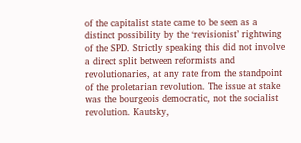of the capitalist state came to be seen as a distinct possibility by the ‘revisionist’ rightwing of the SPD. Strictly speaking this did not involve a direct split between reformists and revolutionaries, at any rate from the standpoint of the proletarian revolution. The issue at stake was the bourgeois democratic, not the socialist revolution. Kautsky,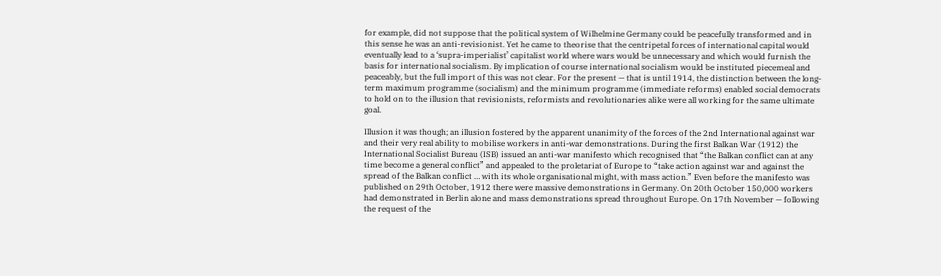for example, did not suppose that the political system of Wilhelmine Germany could be peacefully transformed and in this sense he was an anti-revisionist. Yet he came to theorise that the centripetal forces of international capital would eventually lead to a ‘supra-imperialist’ capitalist world where wars would be unnecessary and which would furnish the basis for international socialism. By implication of course international socialism would be instituted piecemeal and peaceably, but the full import of this was not clear. For the present — that is until 1914, the distinction between the long-term maximum programme (socialism) and the minimum programme (immediate reforms) enabled social democrats to hold on to the illusion that revisionists, reformists and revolutionaries alike were all working for the same ultimate goal.

Illusion it was though; an illusion fostered by the apparent unanimity of the forces of the 2nd International against war and their very real ability to mobilise workers in anti-war demonstrations. During the first Balkan War (1912) the International Socialist Bureau (ISB) issued an anti-war manifesto which recognised that “the Balkan conflict can at any time become a general conflict” and appealed to the proletariat of Europe to “take action against war and against the spread of the Balkan conflict … with its whole organisational might, with mass action.” Even before the manifesto was published on 29th October, 1912 there were massive demonstrations in Germany. On 20th October 150,000 workers had demonstrated in Berlin alone and mass demonstrations spread throughout Europe. On 17th November — following the request of the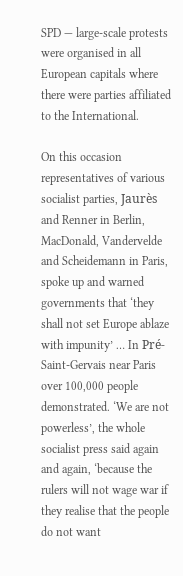SPD — large-scale protests were organised in all European capitals where there were parties affiliated to the International.

On this occasion representatives of various socialist parties, Jaurès and Renner in Berlin, MacDonald, Vandervelde and Scheidemann in Paris, spoke up and warned governments that ‘they shall not set Europe ablaze with impunity’ … In Pré-Saint-Gervais near Paris over 100,000 people demonstrated. ‘We are not powerless’, the whole socialist press said again and again, ‘because the rulers will not wage war if they realise that the people do not want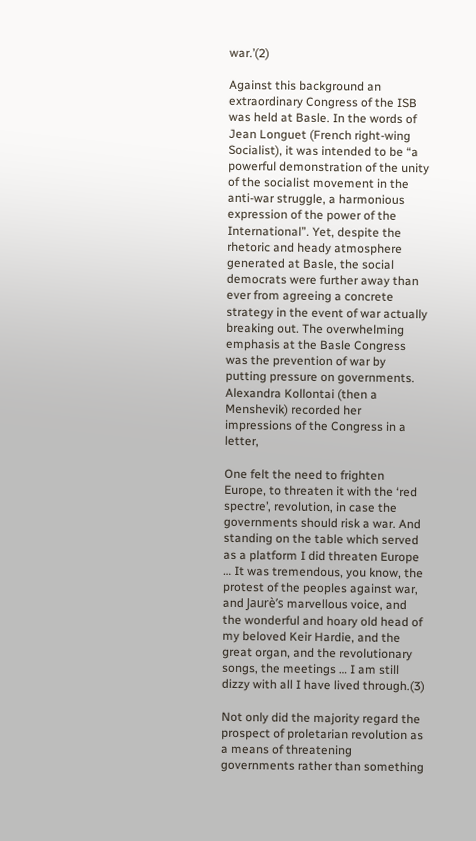war.’(2)

Against this background an extraordinary Congress of the ISB was held at Basle. In the words of Jean Longuet (French right-wing Socialist), it was intended to be “a powerful demonstration of the unity of the socialist movement in the anti-war struggle, a harmonious expression of the power of the International”. Yet, despite the rhetoric and heady atmosphere generated at Basle, the social democrats were further away than ever from agreeing a concrete strategy in the event of war actually breaking out. The overwhelming emphasis at the Basle Congress was the prevention of war by putting pressure on governments. Alexandra Kollontai (then a Menshevik) recorded her impressions of the Congress in a letter,

One felt the need to frighten Europe, to threaten it with the ‘red spectre’, revolution, in case the governments should risk a war. And standing on the table which served as a platform I did threaten Europe … It was tremendous, you know, the protest of the peoples against war, and Jaurè’s marvellous voice, and the wonderful and hoary old head of my beloved Keir Hardie, and the great organ, and the revolutionary songs, the meetings … I am still dizzy with all I have lived through.(3)

Not only did the majority regard the prospect of proletarian revolution as a means of threatening governments rather than something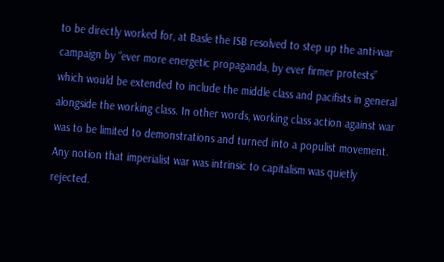to be directly worked for, at Basle the ISB resolved to step up the anti-war campaign by “ever more energetic propaganda, by ever firmer protests” which would be extended to include the middle class and pacifists in general alongside the working class. In other words, working class action against war was to be limited to demonstrations and turned into a populist movement. Any notion that imperialist war was intrinsic to capitalism was quietly rejected.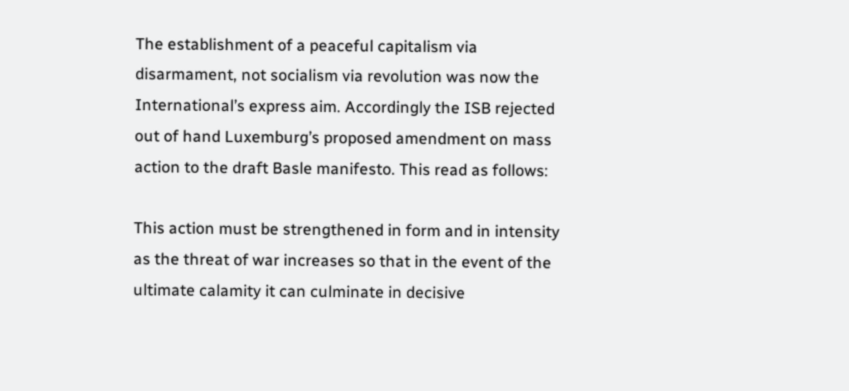The establishment of a peaceful capitalism via disarmament, not socialism via revolution was now the International’s express aim. Accordingly the ISB rejected out of hand Luxemburg’s proposed amendment on mass action to the draft Basle manifesto. This read as follows:

This action must be strengthened in form and in intensity as the threat of war increases so that in the event of the ultimate calamity it can culminate in decisive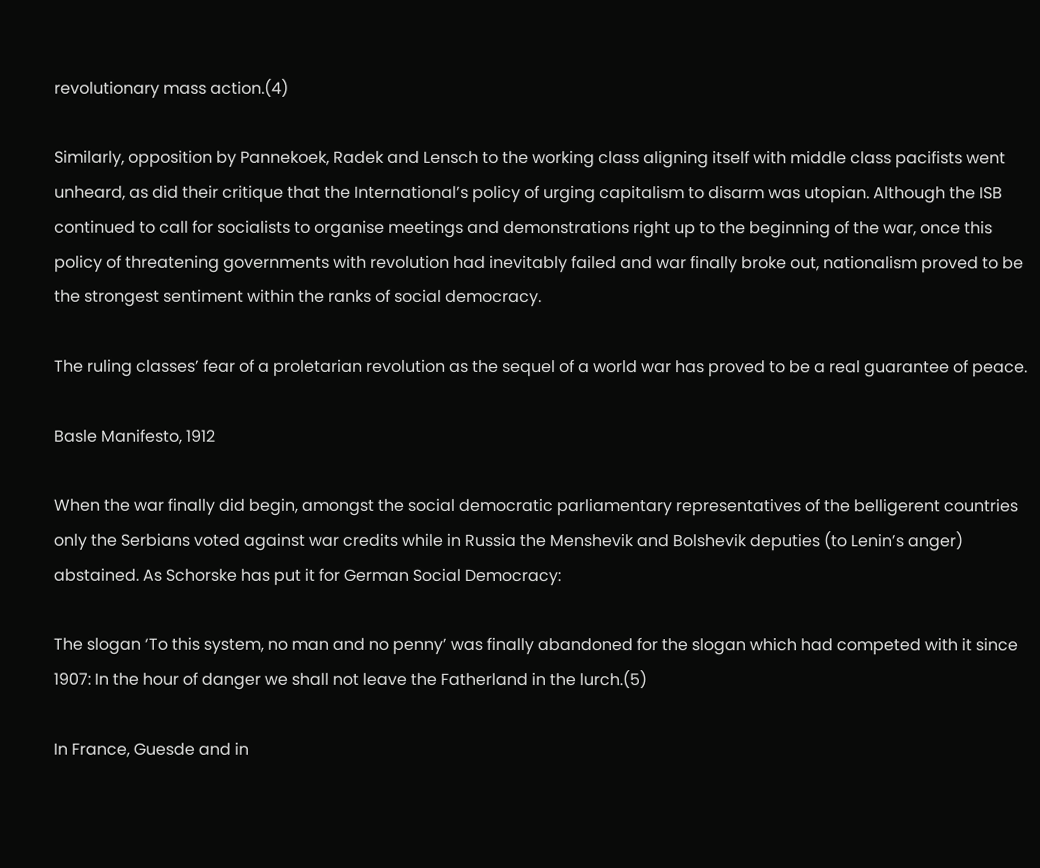revolutionary mass action.(4)

Similarly, opposition by Pannekoek, Radek and Lensch to the working class aligning itself with middle class pacifists went unheard, as did their critique that the International’s policy of urging capitalism to disarm was utopian. Although the ISB continued to call for socialists to organise meetings and demonstrations right up to the beginning of the war, once this policy of threatening governments with revolution had inevitably failed and war finally broke out, nationalism proved to be the strongest sentiment within the ranks of social democracy.

The ruling classes’ fear of a proletarian revolution as the sequel of a world war has proved to be a real guarantee of peace.

Basle Manifesto, 1912

When the war finally did begin, amongst the social democratic parliamentary representatives of the belligerent countries only the Serbians voted against war credits while in Russia the Menshevik and Bolshevik deputies (to Lenin’s anger) abstained. As Schorske has put it for German Social Democracy:

The slogan ‘To this system, no man and no penny’ was finally abandoned for the slogan which had competed with it since 1907: In the hour of danger we shall not leave the Fatherland in the lurch.(5)

In France, Guesde and in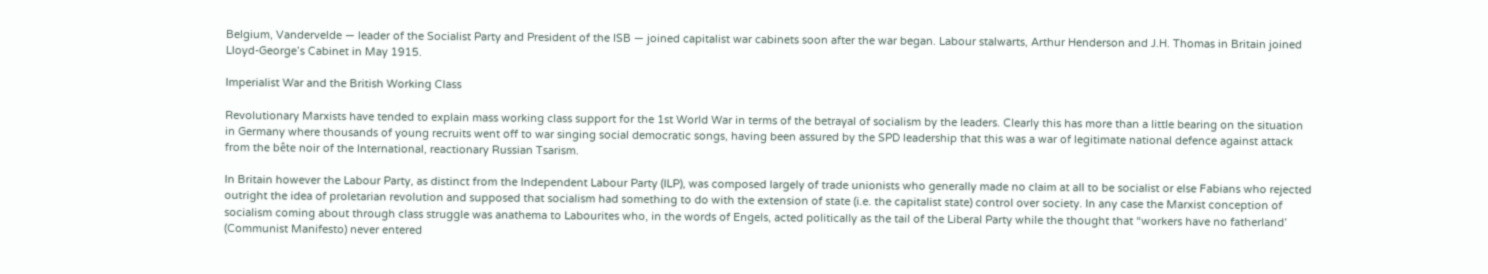Belgium, Vandervelde — leader of the Socialist Party and President of the ISB — joined capitalist war cabinets soon after the war began. Labour stalwarts, Arthur Henderson and J.H. Thomas in Britain joined Lloyd-George’s Cabinet in May 1915.

Imperialist War and the British Working Class

Revolutionary Marxists have tended to explain mass working class support for the 1st World War in terms of the betrayal of socialism by the leaders. Clearly this has more than a little bearing on the situation in Germany where thousands of young recruits went off to war singing social democratic songs, having been assured by the SPD leadership that this was a war of legitimate national defence against attack from the bête noir of the International, reactionary Russian Tsarism.

In Britain however the Labour Party, as distinct from the Independent Labour Party (ILP), was composed largely of trade unionists who generally made no claim at all to be socialist or else Fabians who rejected outright the idea of proletarian revolution and supposed that socialism had something to do with the extension of state (i.e. the capitalist state) control over society. In any case the Marxist conception of socialism coming about through class struggle was anathema to Labourites who, in the words of Engels, acted politically as the tail of the Liberal Party while the thought that “workers have no fatherland’ (Communist Manifesto) never entered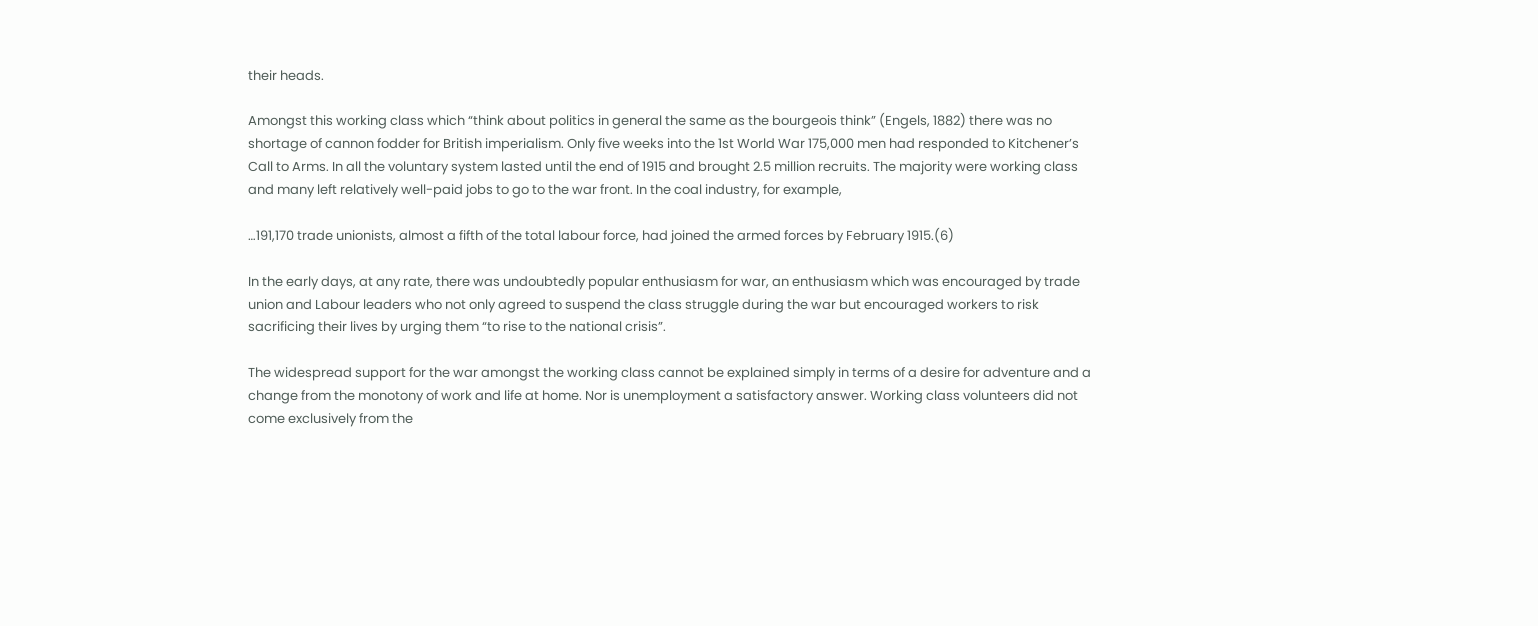their heads.

Amongst this working class which “think about politics in general the same as the bourgeois think” (Engels, 1882) there was no shortage of cannon fodder for British imperialism. Only five weeks into the 1st World War 175,000 men had responded to Kitchener’s Call to Arms. In all the voluntary system lasted until the end of 1915 and brought 2.5 million recruits. The majority were working class and many left relatively well-paid jobs to go to the war front. In the coal industry, for example,

…191,170 trade unionists, almost a fifth of the total labour force, had joined the armed forces by February 1915.(6)

In the early days, at any rate, there was undoubtedly popular enthusiasm for war, an enthusiasm which was encouraged by trade union and Labour leaders who not only agreed to suspend the class struggle during the war but encouraged workers to risk sacrificing their lives by urging them “to rise to the national crisis”.

The widespread support for the war amongst the working class cannot be explained simply in terms of a desire for adventure and a change from the monotony of work and life at home. Nor is unemployment a satisfactory answer. Working class volunteers did not come exclusively from the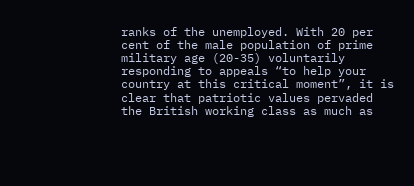ranks of the unemployed. With 20 per cent of the male population of prime military age (20-35) voluntarily responding to appeals “to help your country at this critical moment”, it is clear that patriotic values pervaded the British working class as much as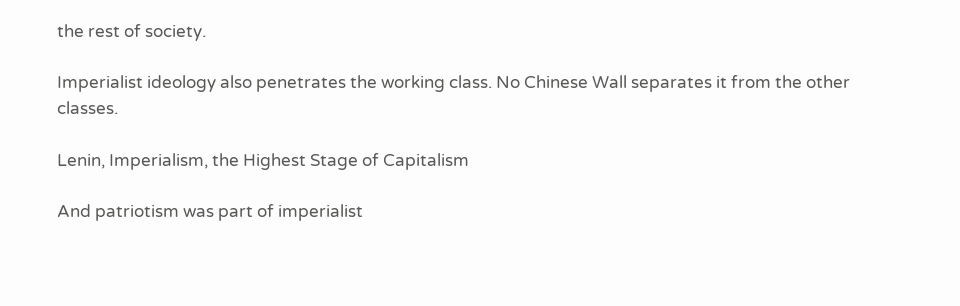the rest of society.

Imperialist ideology also penetrates the working class. No Chinese Wall separates it from the other classes.

Lenin, Imperialism, the Highest Stage of Capitalism

And patriotism was part of imperialist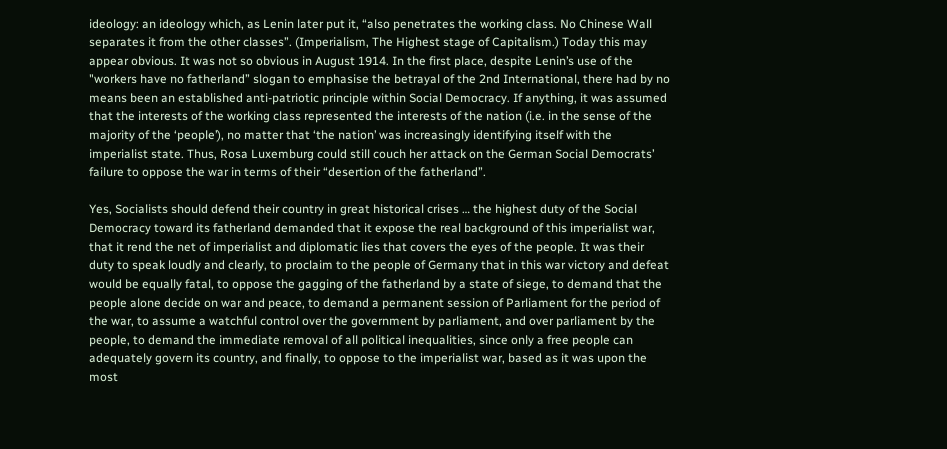ideology: an ideology which, as Lenin later put it, “also penetrates the working class. No Chinese Wall separates it from the other classes”. (Imperialism, The Highest stage of Capitalism.) Today this may appear obvious. It was not so obvious in August 1914. In the first place, despite Lenin’s use of the "workers have no fatherland” slogan to emphasise the betrayal of the 2nd International, there had by no means been an established anti-patriotic principle within Social Democracy. If anything, it was assumed that the interests of the working class represented the interests of the nation (i.e. in the sense of the majority of the ‘people’), no matter that ‘the nation’ was increasingly identifying itself with the imperialist state. Thus, Rosa Luxemburg could still couch her attack on the German Social Democrats’ failure to oppose the war in terms of their “desertion of the fatherland”.

Yes, Socialists should defend their country in great historical crises … the highest duty of the Social Democracy toward its fatherland demanded that it expose the real background of this imperialist war, that it rend the net of imperialist and diplomatic lies that covers the eyes of the people. It was their duty to speak loudly and clearly, to proclaim to the people of Germany that in this war victory and defeat would be equally fatal, to oppose the gagging of the fatherland by a state of siege, to demand that the people alone decide on war and peace, to demand a permanent session of Parliament for the period of the war, to assume a watchful control over the government by parliament, and over parliament by the people, to demand the immediate removal of all political inequalities, since only a free people can adequately govern its country, and finally, to oppose to the imperialist war, based as it was upon the most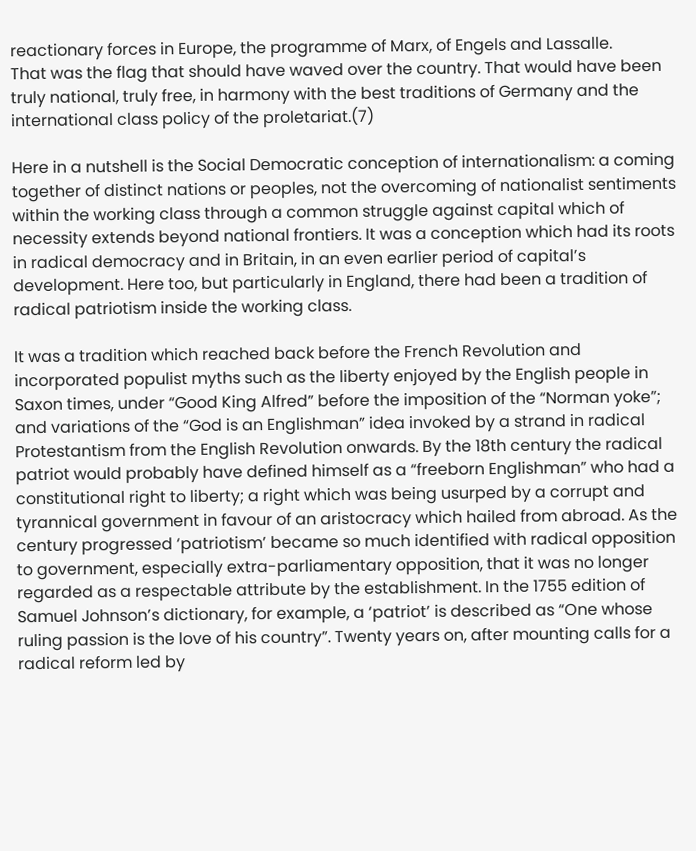reactionary forces in Europe, the programme of Marx, of Engels and Lassalle.
That was the flag that should have waved over the country. That would have been truly national, truly free, in harmony with the best traditions of Germany and the international class policy of the proletariat.(7)

Here in a nutshell is the Social Democratic conception of internationalism: a coming together of distinct nations or peoples, not the overcoming of nationalist sentiments within the working class through a common struggle against capital which of necessity extends beyond national frontiers. It was a conception which had its roots in radical democracy and in Britain, in an even earlier period of capital’s development. Here too, but particularly in England, there had been a tradition of radical patriotism inside the working class.

It was a tradition which reached back before the French Revolution and incorporated populist myths such as the liberty enjoyed by the English people in Saxon times, under “Good King Alfred” before the imposition of the “Norman yoke”; and variations of the “God is an Englishman” idea invoked by a strand in radical Protestantism from the English Revolution onwards. By the 18th century the radical patriot would probably have defined himself as a “freeborn Englishman” who had a constitutional right to liberty; a right which was being usurped by a corrupt and tyrannical government in favour of an aristocracy which hailed from abroad. As the century progressed ‘patriotism’ became so much identified with radical opposition to government, especially extra-parliamentary opposition, that it was no longer regarded as a respectable attribute by the establishment. In the 1755 edition of Samuel Johnson’s dictionary, for example, a ‘patriot’ is described as “One whose ruling passion is the love of his country”. Twenty years on, after mounting calls for a radical reform led by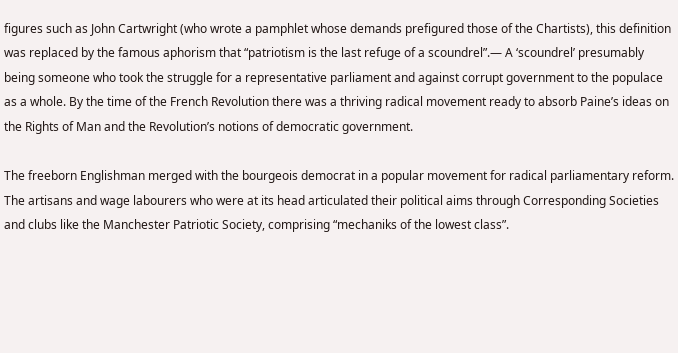figures such as John Cartwright (who wrote a pamphlet whose demands prefigured those of the Chartists), this definition was replaced by the famous aphorism that “patriotism is the last refuge of a scoundrel”.— A ‘scoundrel’ presumably being someone who took the struggle for a representative parliament and against corrupt government to the populace as a whole. By the time of the French Revolution there was a thriving radical movement ready to absorb Paine’s ideas on the Rights of Man and the Revolution’s notions of democratic government.

The freeborn Englishman merged with the bourgeois democrat in a popular movement for radical parliamentary reform. The artisans and wage labourers who were at its head articulated their political aims through Corresponding Societies and clubs like the Manchester Patriotic Society, comprising “mechaniks of the lowest class”.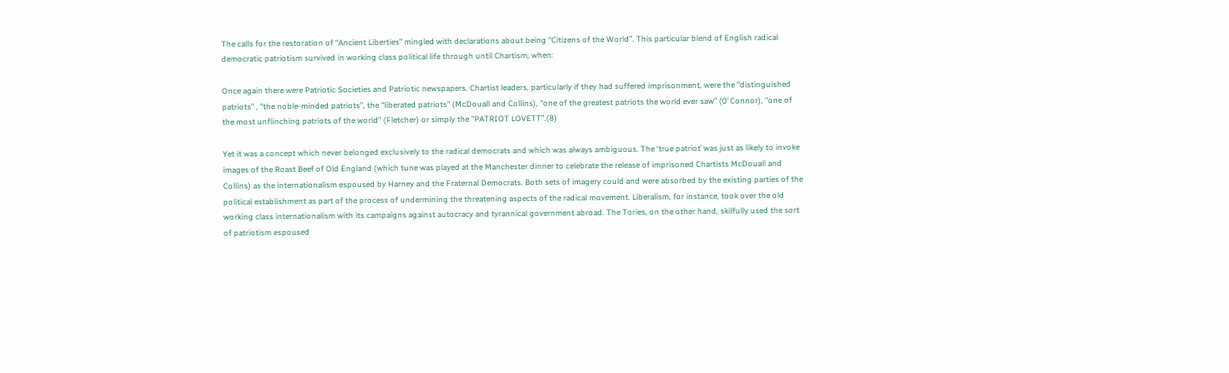The calls for the restoration of “Ancient Liberties” mingled with declarations about being “Citizens of the World”. This particular blend of English radical democratic patriotism survived in working class political life through until Chartism, when:

Once again there were Patriotic Societies and Patriotic newspapers. Chartist leaders, particularly if they had suffered imprisonment, were the "distinguished patriots” , "the noble-minded patriots”, the “liberated patriots" (McDouall and Collins), “one of the greatest patriots the world ever saw” (0’ Connor), "one of the most unflinching patriots of the world” (Fletcher) or simply the "PATRIOT LOVETT”.(8)

Yet it was a concept which never belonged exclusively to the radical democrats and which was always ambiguous. The ‘true patriot’ was just as likely to invoke images of the Roast Beef of Old England (which tune was played at the Manchester dinner to celebrate the release of imprisoned Chartists McDouall and Collins) as the internationalism espoused by Harney and the Fraternal Democrats. Both sets of imagery could and were absorbed by the existing parties of the political establishment as part of the process of undermining the threatening aspects of the radical movement. Liberalism, for instance, took over the old working class internationalism with its campaigns against autocracy and tyrannical government abroad. The Tories, on the other hand, skilfully used the sort of patriotism espoused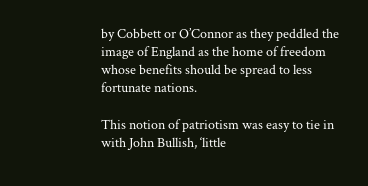by Cobbett or O’Connor as they peddled the image of England as the home of freedom whose benefits should be spread to less fortunate nations.

This notion of patriotism was easy to tie in with John Bullish, ‘little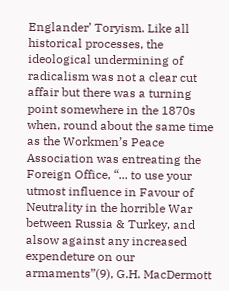Englander’ Toryism. Like all historical processes, the ideological undermining of radicalism was not a clear cut affair but there was a turning point somewhere in the 1870s when, round about the same time as the Workmen’s Peace Association was entreating the Foreign Office, “... to use your utmost influence in Favour of Neutrality in the horrible War between Russia & Turkey, and alsow against any increased expendeture on our armaments”(9), G.H. MacDermott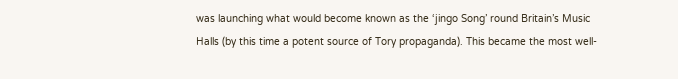was launching what would become known as the ‘jingo Song’ round Britain’s Music Halls (by this time a potent source of Tory propaganda). This became the most well-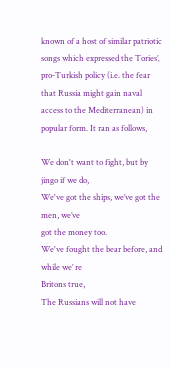known of a host of similar patriotic songs which expressed the Tories’‚ pro-Turkish policy (i.e. the fear that Russia might gain naval access to the Mediterranean) in popular form. It ran as follows,

We don't want to fight, but by jingo if we do,
We've got the ships, we’ve got the men, we’ve
got the money too.
We've fought the bear before, and while we’ re
Britons true,
The Russians will not have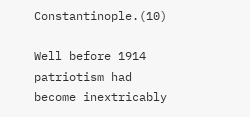Constantinople.(10)

Well before 1914 patriotism had become inextricably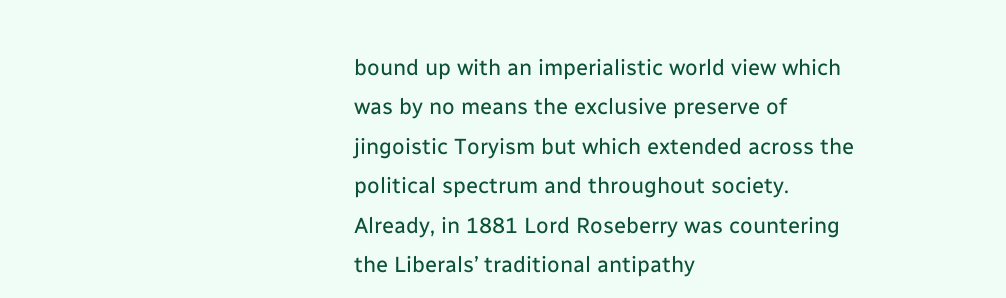bound up with an imperialistic world view which was by no means the exclusive preserve of jingoistic Toryism but which extended across the political spectrum and throughout society. Already, in 1881 Lord Roseberry was countering the Liberals’ traditional antipathy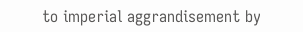to imperial aggrandisement by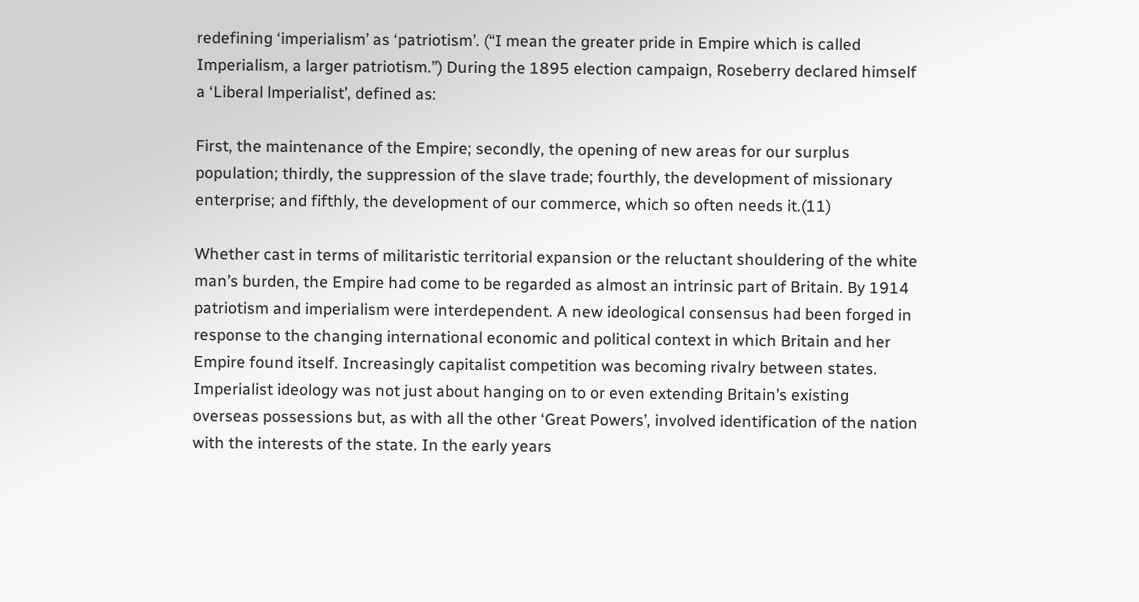redefining ‘imperialism’ as ‘patriotism’. (“I mean the greater pride in Empire which is called Imperialism, a larger patriotism.”) During the 1895 election campaign, Roseberry declared himself a ‘Liberal lmperialist’, defined as:

First, the maintenance of the Empire; secondly, the opening of new areas for our surplus population; thirdly, the suppression of the slave trade; fourthly, the development of missionary enterprise; and fifthly, the development of our commerce, which so often needs it.(11)

Whether cast in terms of militaristic territorial expansion or the reluctant shouldering of the white man’s burden, the Empire had come to be regarded as almost an intrinsic part of Britain. By 1914 patriotism and imperialism were interdependent. A new ideological consensus had been forged in response to the changing international economic and political context in which Britain and her Empire found itself. Increasingly capitalist competition was becoming rivalry between states. Imperialist ideology was not just about hanging on to or even extending Britain’s existing overseas possessions but, as with all the other ‘Great Powers’, involved identification of the nation with the interests of the state. In the early years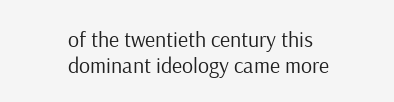of the twentieth century this dominant ideology came more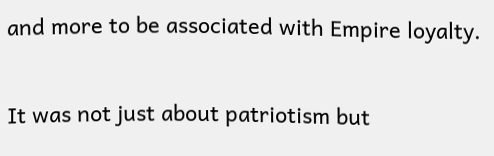and more to be associated with Empire loyalty.

It was not just about patriotism but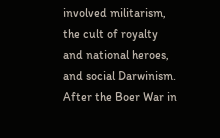involved militarism, the cult of royalty and national heroes, and social Darwinism. After the Boer War in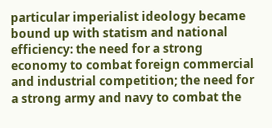particular imperialist ideology became bound up with statism and national efficiency: the need for a strong economy to combat foreign commercial and industrial competition; the need for a strong army and navy to combat the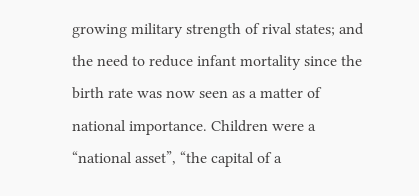growing military strength of rival states; and the need to reduce infant mortality since the birth rate was now seen as a matter of national importance. Children were a “national asset”, “the capital of a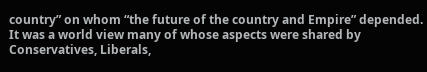country” on whom “the future of the country and Empire” depended. It was a world view many of whose aspects were shared by Conservatives, Liberals,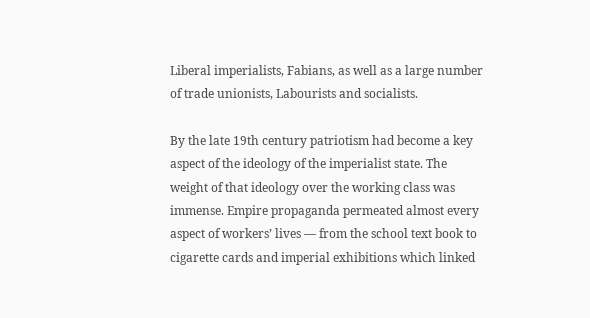Liberal imperialists, Fabians, as well as a large number of trade unionists, Labourists and socialists.

By the late 19th century patriotism had become a key aspect of the ideology of the imperialist state. The weight of that ideology over the working class was immense. Empire propaganda permeated almost every aspect of workers’ lives — from the school text book to cigarette cards and imperial exhibitions which linked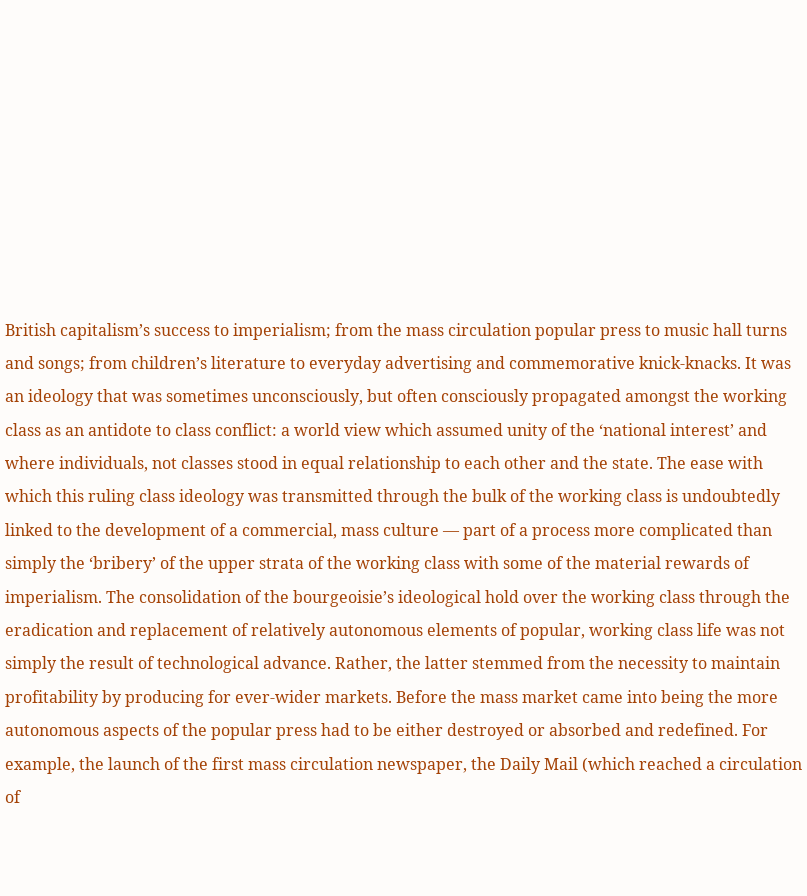British capitalism’s success to imperialism; from the mass circulation popular press to music hall turns and songs; from children’s literature to everyday advertising and commemorative knick-knacks. It was an ideology that was sometimes unconsciously, but often consciously propagated amongst the working class as an antidote to class conflict: a world view which assumed unity of the ‘national interest’ and where individuals, not classes stood in equal relationship to each other and the state. The ease with which this ruling class ideology was transmitted through the bulk of the working class is undoubtedly linked to the development of a commercial, mass culture — part of a process more complicated than simply the ‘bribery’ of the upper strata of the working class with some of the material rewards of imperialism. The consolidation of the bourgeoisie’s ideological hold over the working class through the eradication and replacement of relatively autonomous elements of popular, working class life was not simply the result of technological advance. Rather, the latter stemmed from the necessity to maintain profitability by producing for ever-wider markets. Before the mass market came into being the more autonomous aspects of the popular press had to be either destroyed or absorbed and redefined. For example, the launch of the first mass circulation newspaper, the Daily Mail (which reached a circulation of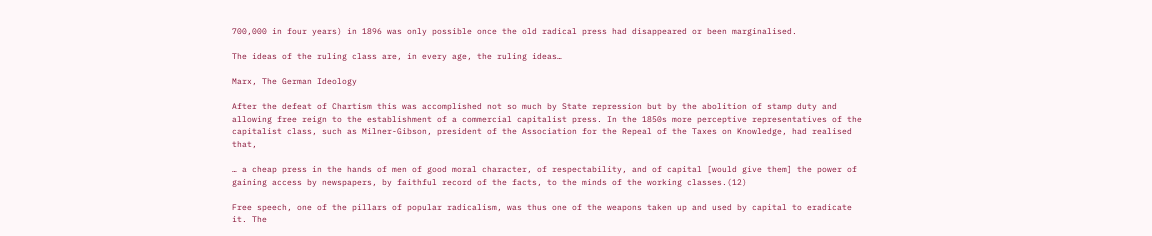700,000 in four years) in 1896 was only possible once the old radical press had disappeared or been marginalised.

The ideas of the ruling class are, in every age, the ruling ideas…

Marx, The German Ideology

After the defeat of Chartism this was accomplished not so much by State repression but by the abolition of stamp duty and allowing free reign to the establishment of a commercial capitalist press. In the 1850s more perceptive representatives of the capitalist class, such as Milner-Gibson, president of the Association for the Repeal of the Taxes on Knowledge, had realised that,

… a cheap press in the hands of men of good moral character, of respectability, and of capital [would give them] the power of gaining access by newspapers, by faithful record of the facts, to the minds of the working classes.(12)

Free speech, one of the pillars of popular radicalism, was thus one of the weapons taken up and used by capital to eradicate it. The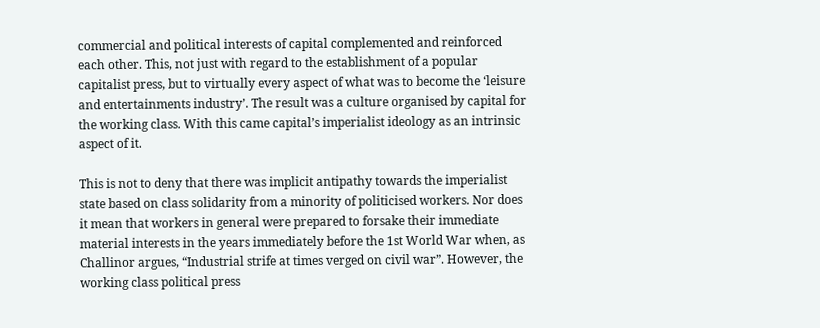commercial and political interests of capital complemented and reinforced each other. This, not just with regard to the establishment of a popular capitalist press, but to virtually every aspect of what was to become the ‘leisure and entertainments industry’. The result was a culture organised by capital for the working class. With this came capital’s imperialist ideology as an intrinsic aspect of it.

This is not to deny that there was implicit antipathy towards the imperialist state based on class solidarity from a minority of politicised workers. Nor does it mean that workers in general were prepared to forsake their immediate material interests in the years immediately before the 1st World War when, as Challinor argues, “Industrial strife at times verged on civil war”. However, the working class political press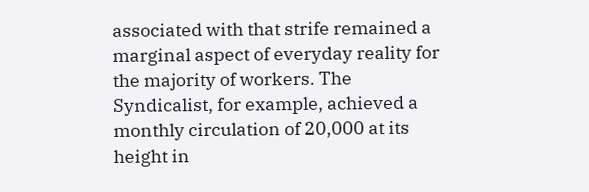associated with that strife remained a marginal aspect of everyday reality for the majority of workers. The Syndicalist, for example, achieved a monthly circulation of 20,000 at its height in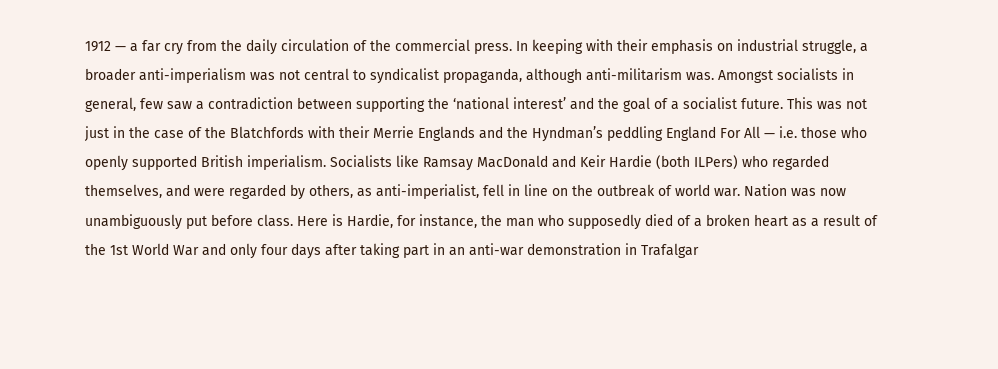1912 — a far cry from the daily circulation of the commercial press. In keeping with their emphasis on industrial struggle, a broader anti-imperialism was not central to syndicalist propaganda, although anti-militarism was. Amongst socialists in general, few saw a contradiction between supporting the ‘national interest’ and the goal of a socialist future. This was not just in the case of the Blatchfords with their Merrie Englands and the Hyndman’s peddling England For All — i.e. those who openly supported British imperialism. Socialists like Ramsay MacDonald and Keir Hardie (both ILPers) who regarded themselves, and were regarded by others, as anti-imperialist, fell in line on the outbreak of world war. Nation was now unambiguously put before class. Here is Hardie, for instance, the man who supposedly died of a broken heart as a result of the 1st World War and only four days after taking part in an anti-war demonstration in Trafalgar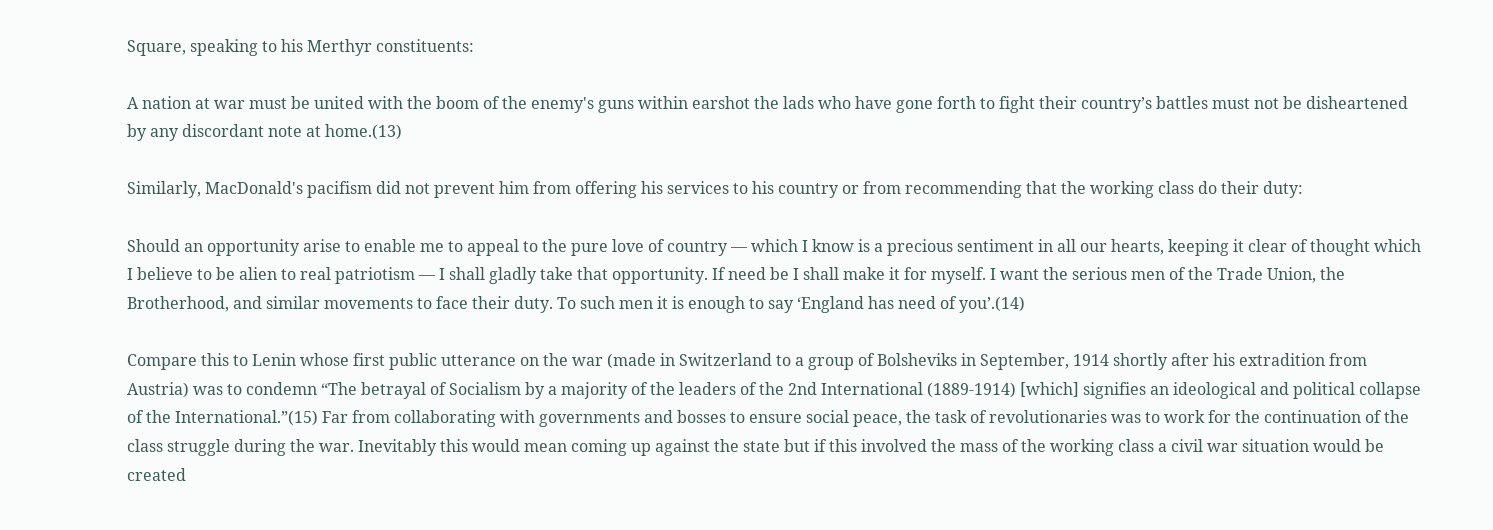Square, speaking to his Merthyr constituents:

A nation at war must be united with the boom of the enemy's guns within earshot the lads who have gone forth to fight their country’s battles must not be disheartened by any discordant note at home.(13)

Similarly, MacDonald's pacifism did not prevent him from offering his services to his country or from recommending that the working class do their duty:

Should an opportunity arise to enable me to appeal to the pure love of country — which I know is a precious sentiment in all our hearts, keeping it clear of thought which I believe to be alien to real patriotism — I shall gladly take that opportunity. If need be I shall make it for myself. I want the serious men of the Trade Union, the Brotherhood, and similar movements to face their duty. To such men it is enough to say ‘England has need of you’.(14)

Compare this to Lenin whose first public utterance on the war (made in Switzerland to a group of Bolsheviks in September, 1914 shortly after his extradition from Austria) was to condemn “The betrayal of Socialism by a majority of the leaders of the 2nd International (1889-1914) [which] signifies an ideological and political collapse of the International.”(15) Far from collaborating with governments and bosses to ensure social peace, the task of revolutionaries was to work for the continuation of the class struggle during the war. Inevitably this would mean coming up against the state but if this involved the mass of the working class a civil war situation would be created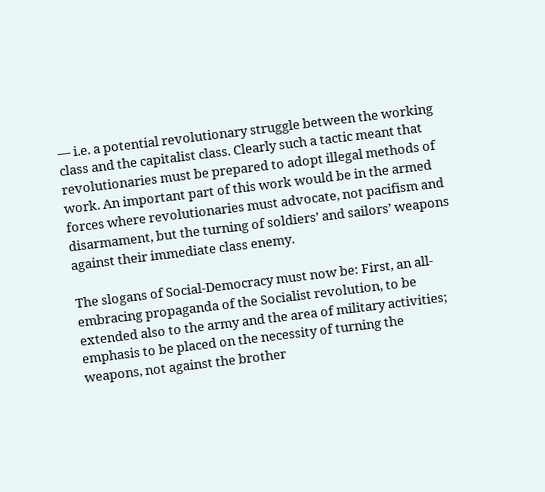— i.e. a potential revolutionary struggle between the working class and the capitalist class. Clearly such a tactic meant that revolutionaries must be prepared to adopt illegal methods of work. An important part of this work would be in the armed forces where revolutionaries must advocate, not pacifism and disarmament, but the turning of soldiers’ and sailors’ weapons against their immediate class enemy.

The slogans of Social-Democracy must now be: First, an all-embracing propaganda of the Socialist revolution, to be extended also to the army and the area of military activities; emphasis to be placed on the necessity of turning the weapons, not against the brother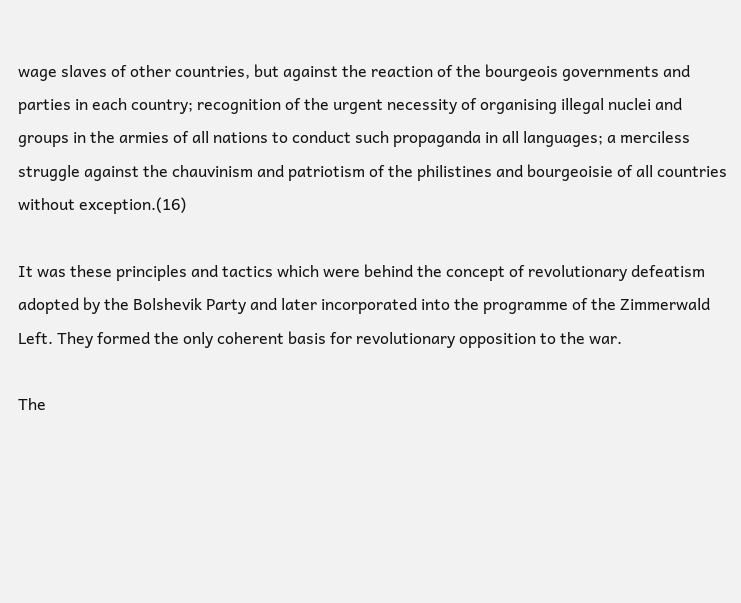wage slaves of other countries, but against the reaction of the bourgeois governments and parties in each country; recognition of the urgent necessity of organising illegal nuclei and groups in the armies of all nations to conduct such propaganda in all languages; a merciless struggle against the chauvinism and patriotism of the philistines and bourgeoisie of all countries without exception.(16)

It was these principles and tactics which were behind the concept of revolutionary defeatism adopted by the Bolshevik Party and later incorporated into the programme of the Zimmerwald Left. They formed the only coherent basis for revolutionary opposition to the war.

The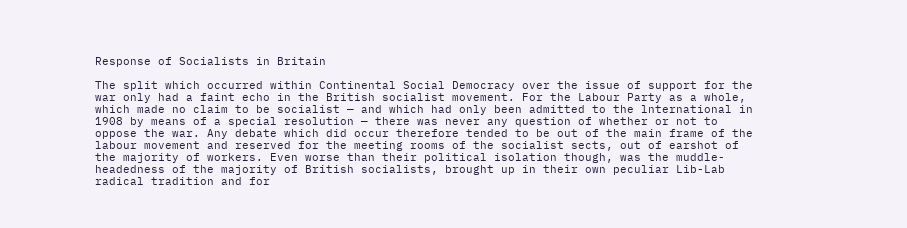Response of Socialists in Britain

The split which occurred within Continental Social Democracy over the issue of support for the war only had a faint echo in the British socialist movement. For the Labour Party as a whole, which made no claim to be socialist — and which had only been admitted to the lnternational in 1908 by means of a special resolution — there was never any question of whether or not to oppose the war. Any debate which did occur therefore tended to be out of the main frame of the labour movement and reserved for the meeting rooms of the socialist sects, out of earshot of the majority of workers. Even worse than their political isolation though, was the muddle-headedness of the majority of British socialists, brought up in their own peculiar Lib-Lab radical tradition and for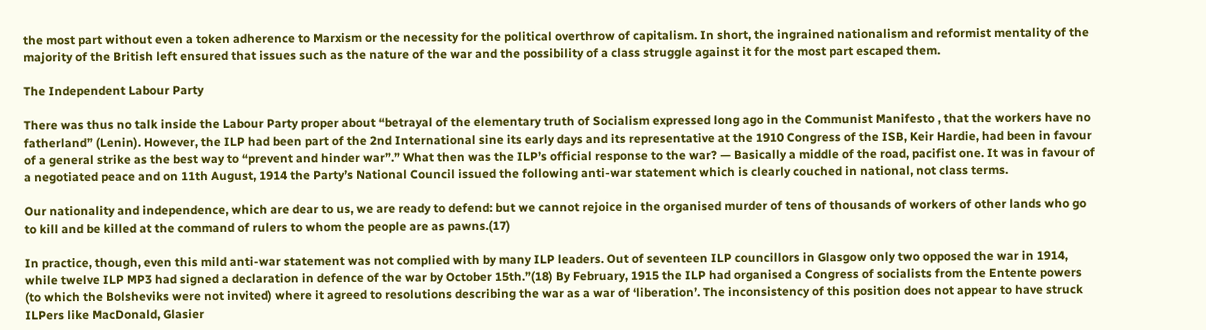the most part without even a token adherence to Marxism or the necessity for the political overthrow of capitalism. In short, the ingrained nationalism and reformist mentality of the majority of the British left ensured that issues such as the nature of the war and the possibility of a class struggle against it for the most part escaped them.

The Independent Labour Party

There was thus no talk inside the Labour Party proper about “betrayal of the elementary truth of Socialism expressed long ago in the Communist Manifesto , that the workers have no fatherland” (Lenin). However, the ILP had been part of the 2nd International sine its early days and its representative at the 1910 Congress of the ISB, Keir Hardie, had been in favour of a general strike as the best way to “prevent and hinder war”.” What then was the ILP’s official response to the war? — Basically a middle of the road, pacifist one. It was in favour of a negotiated peace and on 11th August, 1914 the Party’s National Council issued the following anti-war statement which is clearly couched in national, not class terms.

Our nationality and independence, which are dear to us, we are ready to defend: but we cannot rejoice in the organised murder of tens of thousands of workers of other lands who go to kill and be killed at the command of rulers to whom the people are as pawns.(17)

In practice, though, even this mild anti-war statement was not complied with by many ILP leaders. Out of seventeen ILP councillors in Glasgow only two opposed the war in 1914, while twelve ILP MP3 had signed a declaration in defence of the war by October 15th.”(18) By February, 1915 the ILP had organised a Congress of socialists from the Entente powers (to which the Bolsheviks were not invited) where it agreed to resolutions describing the war as a war of ‘liberation’. The inconsistency of this position does not appear to have struck ILPers like MacDonald, Glasier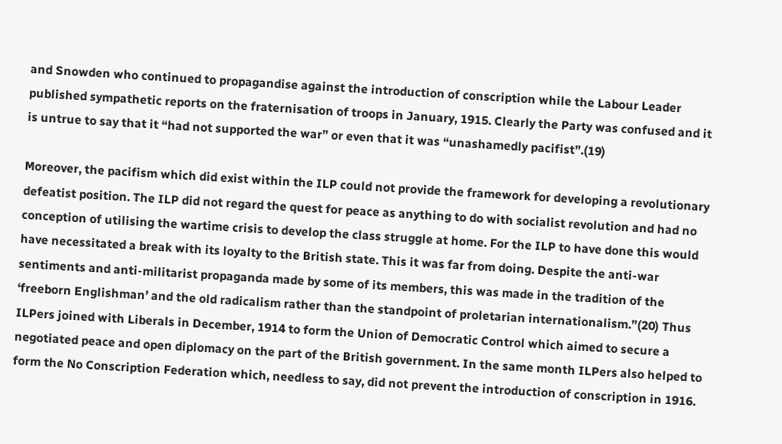and Snowden who continued to propagandise against the introduction of conscription while the Labour Leader published sympathetic reports on the fraternisation of troops in January, 1915. Clearly the Party was confused and it is untrue to say that it “had not supported the war” or even that it was “unashamedly pacifist”.(19)

Moreover, the pacifism which did exist within the ILP could not provide the framework for developing a revolutionary defeatist position. The ILP did not regard the quest for peace as anything to do with socialist revolution and had no conception of utilising the wartime crisis to develop the class struggle at home. For the ILP to have done this would have necessitated a break with its loyalty to the British state. This it was far from doing. Despite the anti-war sentiments and anti-militarist propaganda made by some of its members, this was made in the tradition of the ‘freeborn Englishman’ and the old radicalism rather than the standpoint of proletarian internationalism.”(20) Thus ILPers joined with Liberals in December, 1914 to form the Union of Democratic Control which aimed to secure a negotiated peace and open diplomacy on the part of the British government. In the same month ILPers also helped to form the No Conscription Federation which, needless to say, did not prevent the introduction of conscription in 1916.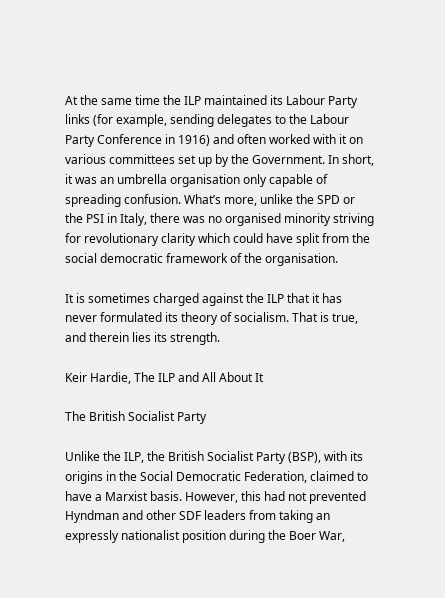At the same time the ILP maintained its Labour Party links (for example, sending delegates to the Labour Party Conference in 1916) and often worked with it on various committees set up by the Government. In short, it was an umbrella organisation only capable of spreading confusion. What’s more, unlike the SPD or the PSI in Italy, there was no organised minority striving for revolutionary clarity which could have split from the social democratic framework of the organisation.

It is sometimes charged against the ILP that it has never formulated its theory of socialism. That is true, and therein lies its strength.

Keir Hardie, The ILP and All About It

The British Socialist Party

Unlike the ILP, the British Socialist Party (BSP), with its origins in the Social Democratic Federation, claimed to have a Marxist basis. However, this had not prevented Hyndman and other SDF leaders from taking an expressly nationalist position during the Boer War,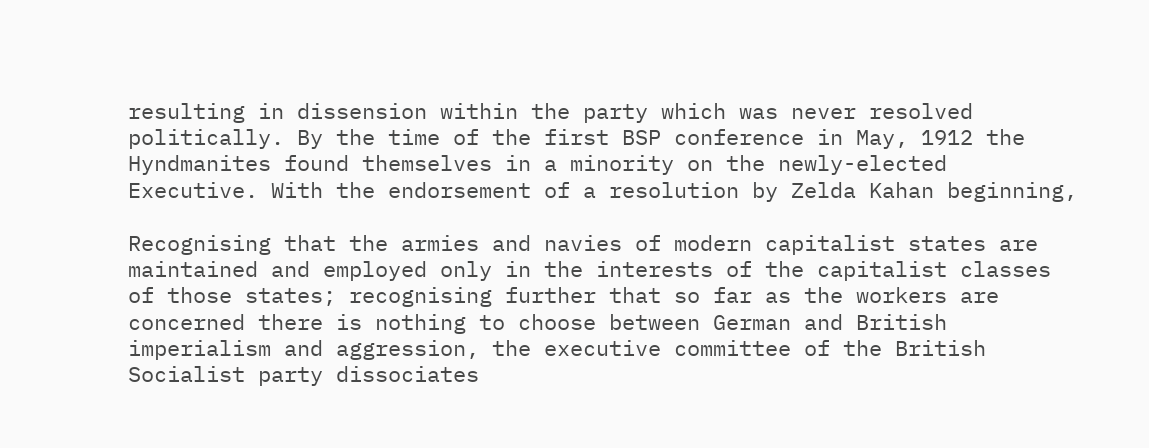resulting in dissension within the party which was never resolved politically. By the time of the first BSP conference in May, 1912 the Hyndmanites found themselves in a minority on the newly-elected Executive. With the endorsement of a resolution by Zelda Kahan beginning,

Recognising that the armies and navies of modern capitalist states are maintained and employed only in the interests of the capitalist classes of those states; recognising further that so far as the workers are concerned there is nothing to choose between German and British imperialism and aggression, the executive committee of the British Socialist party dissociates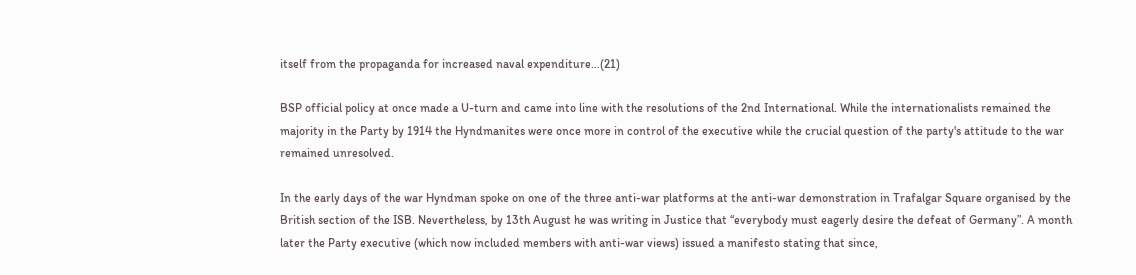itself from the propaganda for increased naval expenditure…(21)

BSP official policy at once made a U-turn and came into line with the resolutions of the 2nd International. While the internationalists remained the majority in the Party by 1914 the Hyndmanites were once more in control of the executive while the crucial question of the party's attitude to the war remained unresolved.

In the early days of the war Hyndman spoke on one of the three anti-war platforms at the anti-war demonstration in Trafalgar Square organised by the British section of the ISB. Nevertheless, by 13th August he was writing in Justice that “everybody must eagerly desire the defeat of Germany”. A month later the Party executive (which now included members with anti-war views) issued a manifesto stating that since,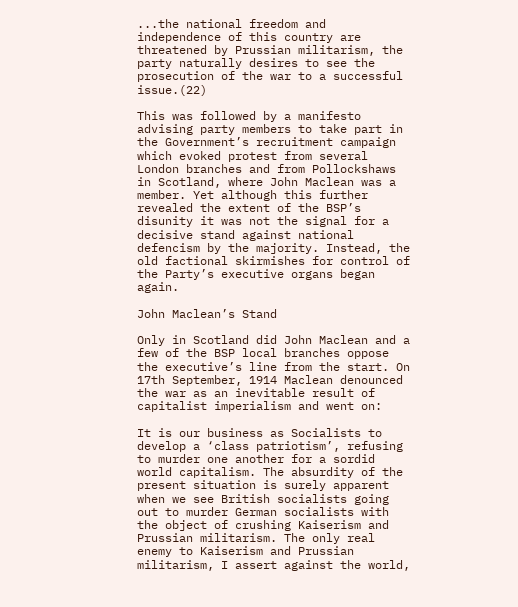...the national freedom and independence of this country are threatened by Prussian militarism, the party naturally desires to see the prosecution of the war to a successful issue.(22)

This was followed by a manifesto advising party members to take part in the Government’s recruitment campaign which evoked protest from several London branches and from Pollockshaws in Scotland, where John Maclean was a member. Yet although this further revealed the extent of the BSP’s disunity it was not the signal for a decisive stand against national defencism by the majority. Instead, the old factional skirmishes for control of the Party’s executive organs began again.

John Maclean’s Stand

Only in Scotland did John Maclean and a few of the BSP local branches oppose the executive’s line from the start. On 17th September, 1914 Maclean denounced the war as an inevitable result of capitalist imperialism and went on:

It is our business as Socialists to develop a ‘class patriotism’, refusing to murder one another for a sordid world capitalism. The absurdity of the present situation is surely apparent when we see British socialists going out to murder German socialists with the object of crushing Kaiserism and Prussian militarism. The only real enemy to Kaiserism and Prussian militarism, I assert against the world,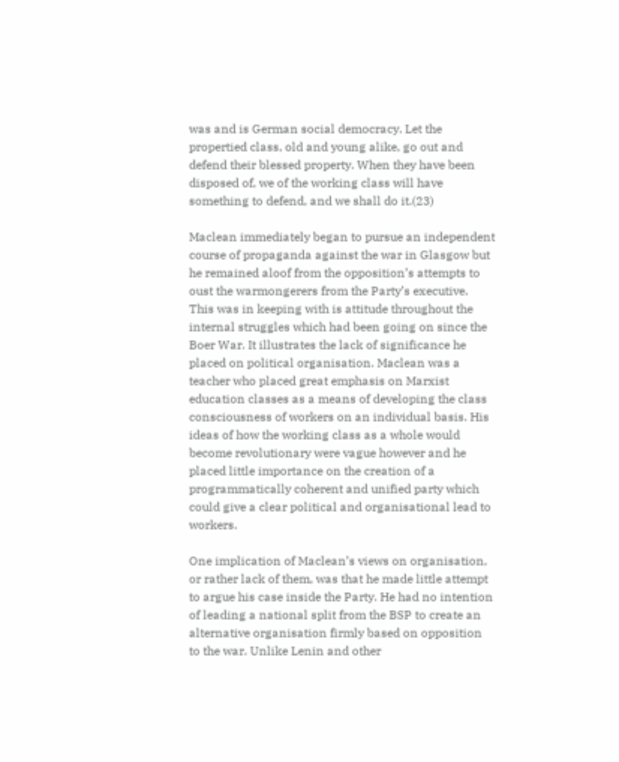was and is German social democracy. Let the propertied class, old and young alike, go out and defend their blessed property. When they have been disposed of, we of the working class will have something to defend, and we shall do it.(23)

Maclean immediately began to pursue an independent course of propaganda against the war in Glasgow but he remained aloof from the opposition’s attempts to oust the warmongerers from the Party’s executive. This was in keeping with is attitude throughout the internal struggles which had been going on since the Boer War. It illustrates the lack of significance he placed on political organisation. Maclean was a teacher who placed great emphasis on Marxist education classes as a means of developing the class consciousness of workers on an individual basis. His ideas of how the working class as a whole would become revolutionary were vague however and he placed little importance on the creation of a programmatically coherent and unified party which could give a clear political and organisational lead to workers.

One implication of Maclean’s views on organisation, or rather lack of them, was that he made little attempt to argue his case inside the Party. He had no intention of leading a national split from the BSP to create an alternative organisation firmly based on opposition to the war. Unlike Lenin and other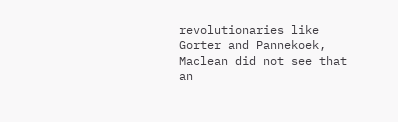revolutionaries like Gorter and Pannekoek, Maclean did not see that an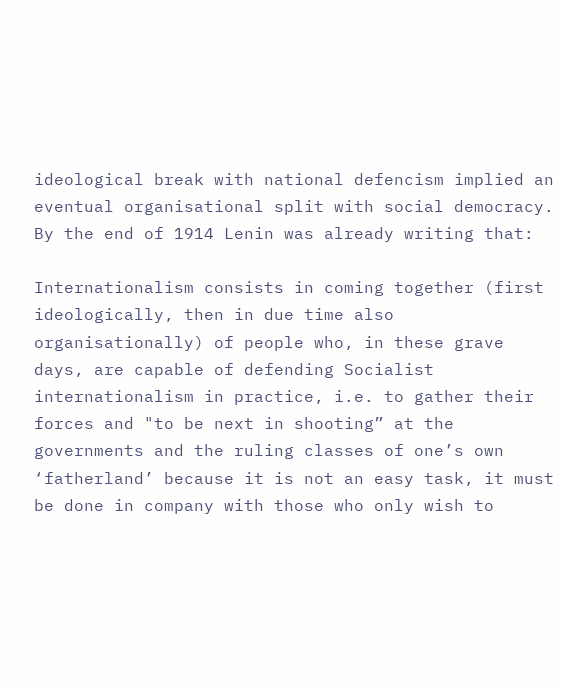ideological break with national defencism implied an eventual organisational split with social democracy. By the end of 1914 Lenin was already writing that:

Internationalism consists in coming together (first ideologically, then in due time also organisationally) of people who, in these grave days, are capable of defending Socialist internationalism in practice, i.e. to gather their forces and "to be next in shooting” at the governments and the ruling classes of one’s own ‘fatherland’ because it is not an easy task, it must be done in company with those who only wish to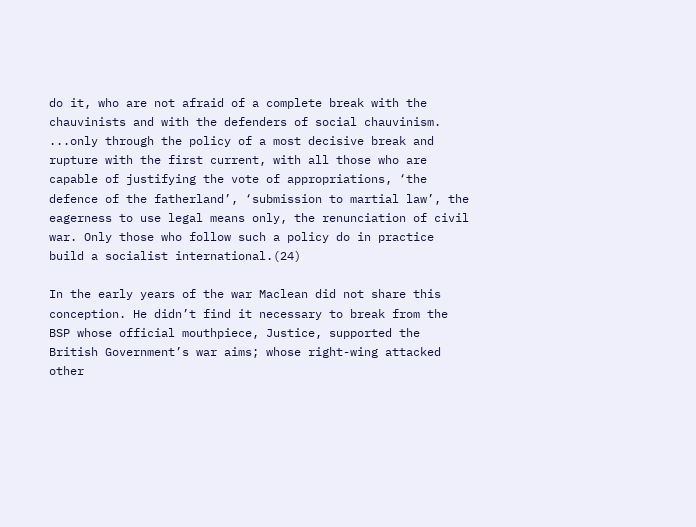do it, who are not afraid of a complete break with the chauvinists and with the defenders of social chauvinism.
...only through the policy of a most decisive break and rupture with the first current, with all those who are capable of justifying the vote of appropriations, ‘the defence of the fatherland’, ‘submission to martial law’, the eagerness to use legal means only, the renunciation of civil war. Only those who follow such a policy do in practice build a socialist international.(24)

In the early years of the war Maclean did not share this conception. He didn’t find it necessary to break from the BSP whose official mouthpiece, Justice, supported the British Government’s war aims; whose right-wing attacked other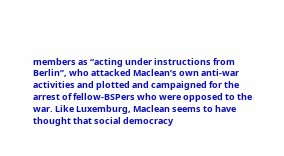members as “acting under instructions from Berlin”, who attacked Maclean’s own anti-war activities and plotted and campaigned for the arrest of fellow-BSPers who were opposed to the war. Like Luxemburg, Maclean seems to have thought that social democracy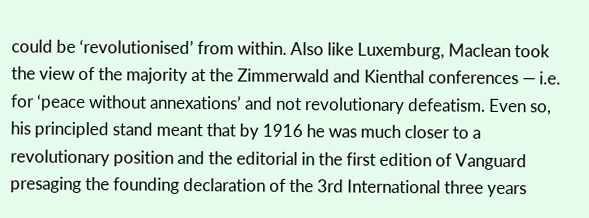could be ‘revolutionised’ from within. Also like Luxemburg, Maclean took the view of the majority at the Zimmerwald and Kienthal conferences — i.e. for ‘peace without annexations’ and not revolutionary defeatism. Even so, his principled stand meant that by 1916 he was much closer to a revolutionary position and the editorial in the first edition of Vanguard presaging the founding declaration of the 3rd International three years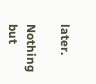later.

Nothing but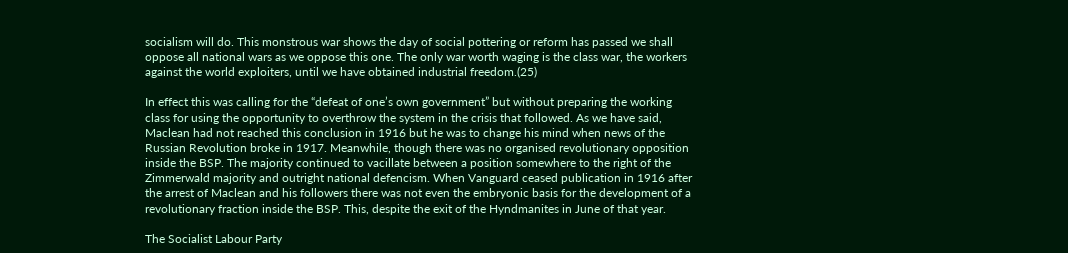socialism will do. This monstrous war shows the day of social pottering or reform has passed we shall oppose all national wars as we oppose this one. The only war worth waging is the class war, the workers against the world exploiters, until we have obtained industrial freedom.(25)

In effect this was calling for the “defeat of one’s own government” but without preparing the working class for using the opportunity to overthrow the system in the crisis that followed. As we have said, Maclean had not reached this conclusion in 1916 but he was to change his mind when news of the Russian Revolution broke in 1917. Meanwhile, though there was no organised revolutionary opposition inside the BSP. The majority continued to vacillate between a position somewhere to the right of the Zimmerwald majority and outright national defencism. When Vanguard ceased publication in 1916 after the arrest of Maclean and his followers there was not even the embryonic basis for the development of a revolutionary fraction inside the BSP. This, despite the exit of the Hyndmanites in June of that year.

The Socialist Labour Party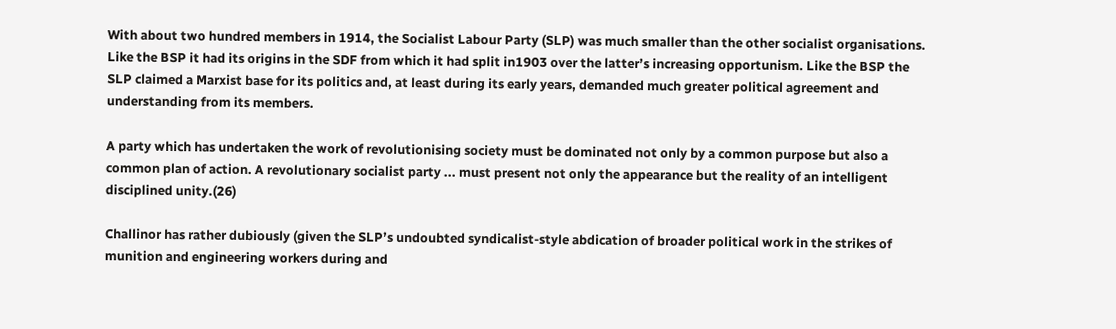With about two hundred members in 1914, the Socialist Labour Party (SLP) was much smaller than the other socialist organisations. Like the BSP it had its origins in the SDF from which it had split in1903 over the latter’s increasing opportunism. Like the BSP the SLP claimed a Marxist base for its politics and, at least during its early years, demanded much greater political agreement and understanding from its members.

A party which has undertaken the work of revolutionising society must be dominated not only by a common purpose but also a common plan of action. A revolutionary socialist party ... must present not only the appearance but the reality of an intelligent disciplined unity.(26)

Challinor has rather dubiously (given the SLP’s undoubted syndicalist-style abdication of broader political work in the strikes of munition and engineering workers during and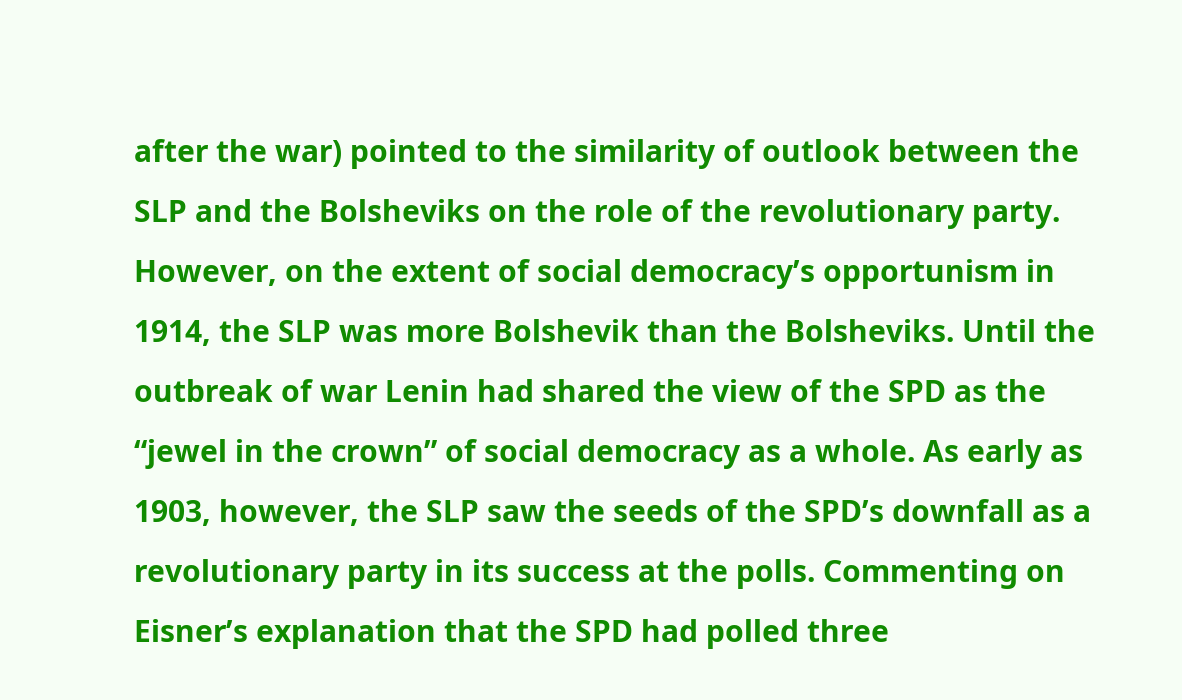after the war) pointed to the similarity of outlook between the SLP and the Bolsheviks on the role of the revolutionary party. However, on the extent of social democracy’s opportunism in 1914, the SLP was more Bolshevik than the Bolsheviks. Until the outbreak of war Lenin had shared the view of the SPD as the “jewel in the crown” of social democracy as a whole. As early as 1903, however, the SLP saw the seeds of the SPD’s downfall as a revolutionary party in its success at the polls. Commenting on Eisner’s explanation that the SPD had polled three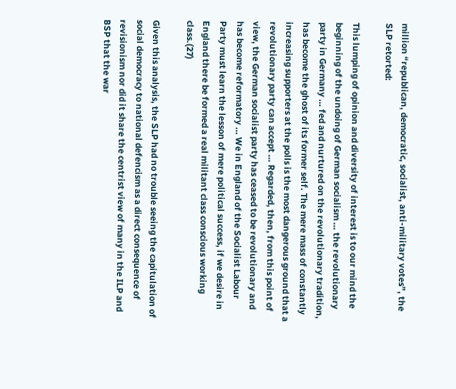million “republican, democratic, socialist, anti-military votes”, the SLP retorted:

This lumping of opinion and diversity of interest is to our mind the beginning of the undoing of German socialism … the revolutionary party in Germany … fed and nurtured on the revolutionary tradition, has become the ghost of its former self. The mere mass of constantly increasing supporters at the polls is the most dangerous ground that a revolutionary party can accept … Regarded, then, from this point of view, the German socialist party has ceased to be revolutionary and has become reformatory … We in England of the Socialist Labour Party must learn the lesson of mere political success, if we desire in England there be formed a real militant class conscious working class.(27)

Given this analysis, the SLP had no trouble seeing the capitulation of social democracy to national defencism as a direct consequence of revisionism nor did it share the centrist view of many in the ILP and BSP that the war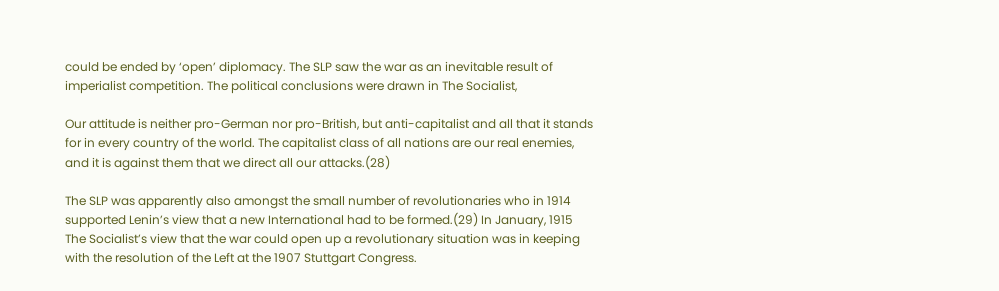could be ended by ‘open’ diplomacy. The SLP saw the war as an inevitable result of imperialist competition. The political conclusions were drawn in The Socialist,

Our attitude is neither pro-German nor pro-British, but anti-capitalist and all that it stands for in every country of the world. The capitalist class of all nations are our real enemies, and it is against them that we direct all our attacks.(28)

The SLP was apparently also amongst the small number of revolutionaries who in 1914 supported Lenin’s view that a new International had to be formed.(29) In January, 1915 The Socialist’s view that the war could open up a revolutionary situation was in keeping with the resolution of the Left at the 1907 Stuttgart Congress.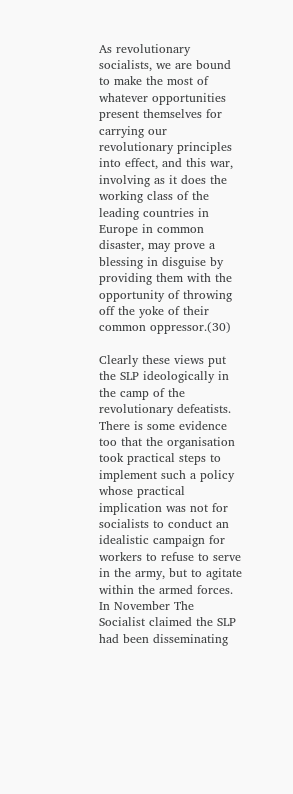As revolutionary socialists, we are bound to make the most of whatever opportunities present themselves for carrying our revolutionary principles into effect, and this war, involving as it does the working class of the leading countries in Europe in common disaster, may prove a blessing in disguise by providing them with the opportunity of throwing off the yoke of their common oppressor.(30)

Clearly these views put the SLP ideologically in the camp of the revolutionary defeatists. There is some evidence too that the organisation took practical steps to implement such a policy whose practical implication was not for socialists to conduct an idealistic campaign for workers to refuse to serve in the army, but to agitate within the armed forces. In November The Socialist claimed the SLP had been disseminating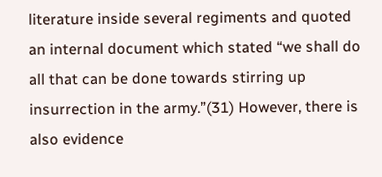literature inside several regiments and quoted an internal document which stated “we shall do all that can be done towards stirring up insurrection in the army.”(31) However, there is also evidence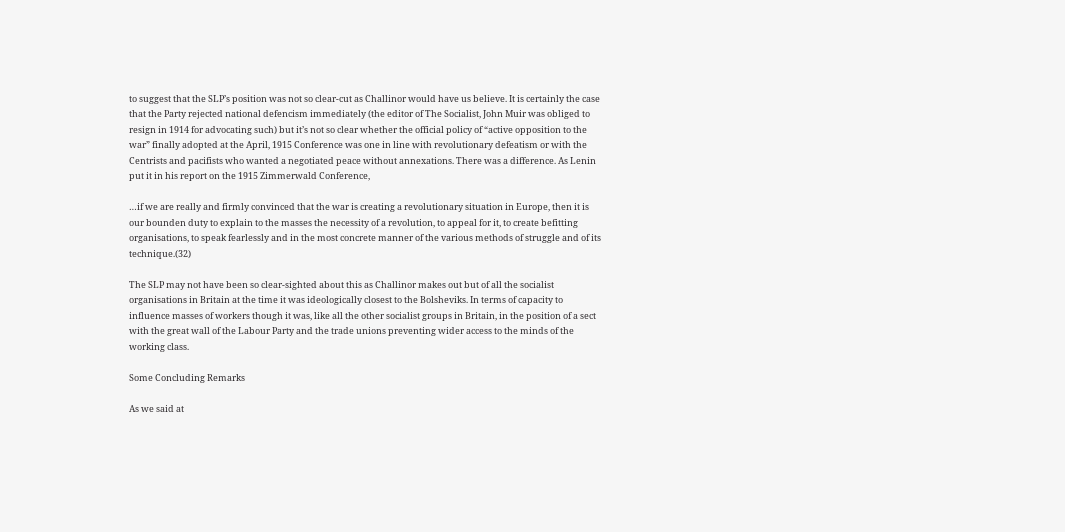to suggest that the SLP’s position was not so clear-cut as Challinor would have us believe. It is certainly the case that the Party rejected national defencism immediately (the editor of The Socialist, John Muir was obliged to resign in 1914 for advocating such) but it’s not so clear whether the official policy of “active opposition to the war” finally adopted at the April, 1915 Conference was one in line with revolutionary defeatism or with the Centrists and pacifists who wanted a negotiated peace without annexations. There was a difference. As Lenin put it in his report on the 1915 Zimmerwald Conference,

…if we are really and firmly convinced that the war is creating a revolutionary situation in Europe, then it is our bounden duty to explain to the masses the necessity of a revolution, to appeal for it, to create befitting organisations, to speak fearlessly and in the most concrete manner of the various methods of struggle and of its technique.(32)

The SLP may not have been so clear-sighted about this as Challinor makes out but of all the socialist organisations in Britain at the time it was ideologically closest to the Bolsheviks. In terms of capacity to influence masses of workers though it was, like all the other socialist groups in Britain, in the position of a sect with the great wall of the Labour Party and the trade unions preventing wider access to the minds of the working class.

Some Concluding Remarks

As we said at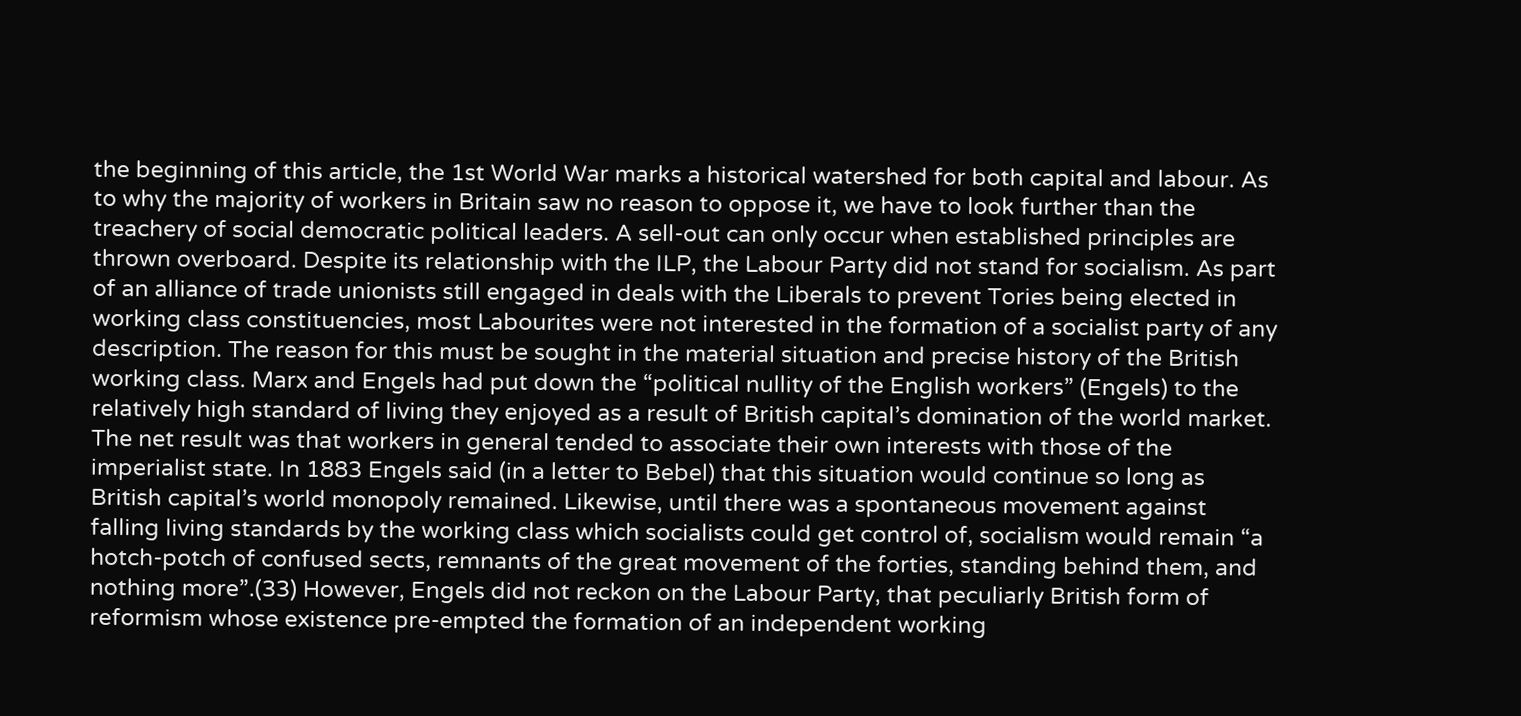the beginning of this article, the 1st World War marks a historical watershed for both capital and labour. As to why the majority of workers in Britain saw no reason to oppose it, we have to look further than the treachery of social democratic political leaders. A sell-out can only occur when established principles are thrown overboard. Despite its relationship with the ILP, the Labour Party did not stand for socialism. As part of an alliance of trade unionists still engaged in deals with the Liberals to prevent Tories being elected in working class constituencies, most Labourites were not interested in the formation of a socialist party of any description. The reason for this must be sought in the material situation and precise history of the British working class. Marx and Engels had put down the “political nullity of the English workers” (Engels) to the relatively high standard of living they enjoyed as a result of British capital’s domination of the world market. The net result was that workers in general tended to associate their own interests with those of the imperialist state. In 1883 Engels said (in a letter to Bebel) that this situation would continue so long as British capital’s world monopoly remained. Likewise, until there was a spontaneous movement against falling living standards by the working class which socialists could get control of, socialism would remain “a hotch-potch of confused sects, remnants of the great movement of the forties, standing behind them, and nothing more”.(33) However, Engels did not reckon on the Labour Party, that peculiarly British form of reformism whose existence pre-empted the formation of an independent working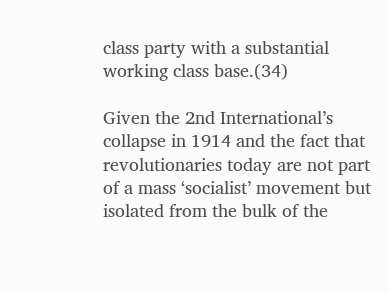class party with a substantial working class base.(34)

Given the 2nd International’s collapse in 1914 and the fact that revolutionaries today are not part of a mass ‘socialist’ movement but isolated from the bulk of the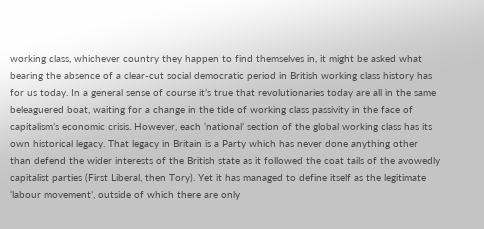working class, whichever country they happen to find themselves in, it might be asked what bearing the absence of a clear-cut social democratic period in British working class history has for us today. In a general sense of course it’s true that revolutionaries today are all in the same beleaguered boat, waiting for a change in the tide of working class passivity in the face of capitalism’s economic crisis. However, each ‘national’ section of the global working class has its own historical legacy. That legacy in Britain is a Party which has never done anything other than defend the wider interests of the British state as it followed the coat tails of the avowedly capitalist parties (First Liberal, then Tory). Yet it has managed to define itself as the legitimate ‘labour movement’, outside of which there are only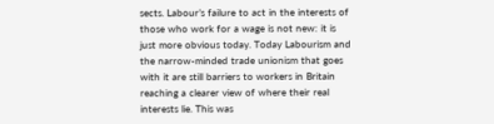sects. Labour’s failure to act in the interests of those who work for a wage is not new: it is just more obvious today. Today Labourism and the narrow-minded trade unionism that goes with it are still barriers to workers in Britain reaching a clearer view of where their real interests lie. This was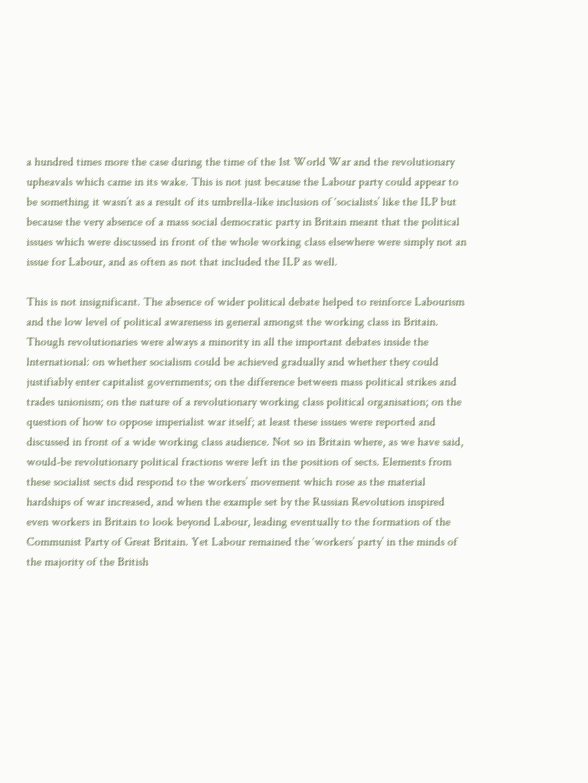a hundred times more the case during the time of the 1st World War and the revolutionary upheavals which came in its wake. This is not just because the Labour party could appear to be something it wasn’t as a result of its umbrella-like inclusion of ‘socialists’ like the ILP but because the very absence of a mass social democratic party in Britain meant that the political issues which were discussed in front of the whole working class elsewhere were simply not an issue for Labour, and as often as not that included the ILP as well.

This is not insignificant. The absence of wider political debate helped to reinforce Labourism and the low level of political awareness in general amongst the working class in Britain. Though revolutionaries were always a minority in all the important debates inside the lnternational: on whether socialism could be achieved gradually and whether they could justifiably enter capitalist governments; on the difference between mass political strikes and trades unionism; on the nature of a revolutionary working class political organisation; on the question of how to oppose imperialist war itself; at least these issues were reported and discussed in front of a wide working class audience. Not so in Britain where, as we have said, would-be revolutionary political fractions were left in the position of sects. Elements from these socialist sects did respond to the workers’ movement which rose as the material hardships of war increased, and when the example set by the Russian Revolution inspired even workers in Britain to look beyond Labour, leading eventually to the formation of the Communist Party of Great Britain. Yet Labour remained the ‘workers’ party’ in the minds of the majority of the British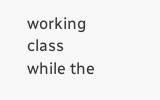working class while the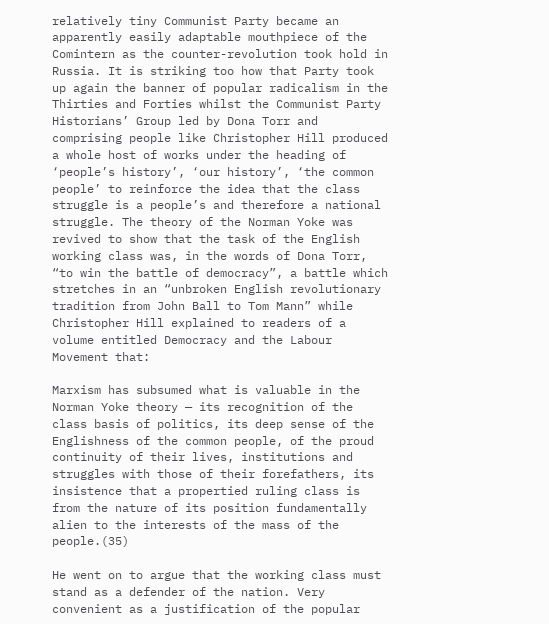relatively tiny Communist Party became an apparently easily adaptable mouthpiece of the Comintern as the counter-revolution took hold in Russia. It is striking too how that Party took up again the banner of popular radicalism in the Thirties and Forties whilst the Communist Party Historians’ Group led by Dona Torr and comprising people like Christopher Hill produced a whole host of works under the heading of ‘people’s history’, ‘our history’, ‘the common people’ to reinforce the idea that the class struggle is a people’s and therefore a national struggle. The theory of the Norman Yoke was revived to show that the task of the English working class was, in the words of Dona Torr, “to win the battle of democracy”, a battle which stretches in an “unbroken English revolutionary tradition from John Ball to Tom Mann” while Christopher Hill explained to readers of a volume entitled Democracy and the Labour Movement that:

Marxism has subsumed what is valuable in the Norman Yoke theory — its recognition of the class basis of politics, its deep sense of the Englishness of the common people, of the proud continuity of their lives, institutions and struggles with those of their forefathers, its insistence that a propertied ruling class is from the nature of its position fundamentally alien to the interests of the mass of the people.(35)

He went on to argue that the working class must stand as a defender of the nation. Very convenient as a justification of the popular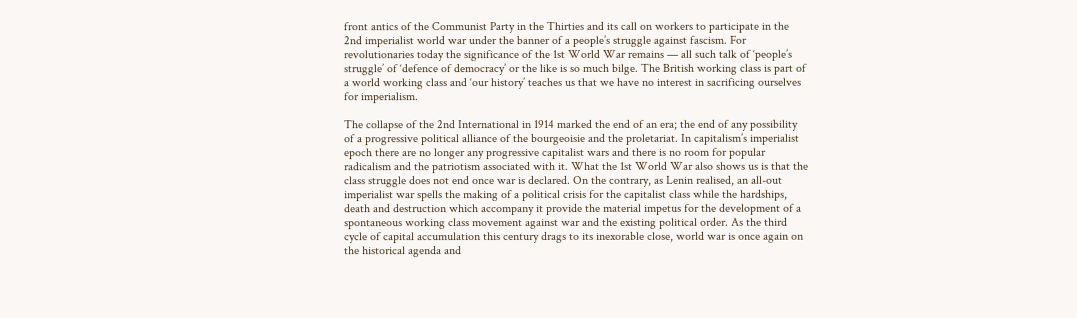front antics of the Communist Party in the Thirties and its call on workers to participate in the 2nd imperialist world war under the banner of a people’s struggle against fascism. For revolutionaries today the significance of the 1st World War remains — all such talk of ‘people’s struggle’ of ‘defence of democracy’ or the like is so much bilge. The British working class is part of a world working class and ‘our history’ teaches us that we have no interest in sacrificing ourselves for imperialism.

The collapse of the 2nd International in 1914 marked the end of an era; the end of any possibility of a progressive political alliance of the bourgeoisie and the proletariat. In capitalism’s imperialist epoch there are no longer any progressive capitalist wars and there is no room for popular radicalism and the patriotism associated with it. What the 1st World War also shows us is that the class struggle does not end once war is declared. On the contrary, as Lenin realised, an all-out imperialist war spells the making of a political crisis for the capitalist class while the hardships, death and destruction which accompany it provide the material impetus for the development of a spontaneous working class movement against war and the existing political order. As the third cycle of capital accumulation this century drags to its inexorable close, world war is once again on the historical agenda and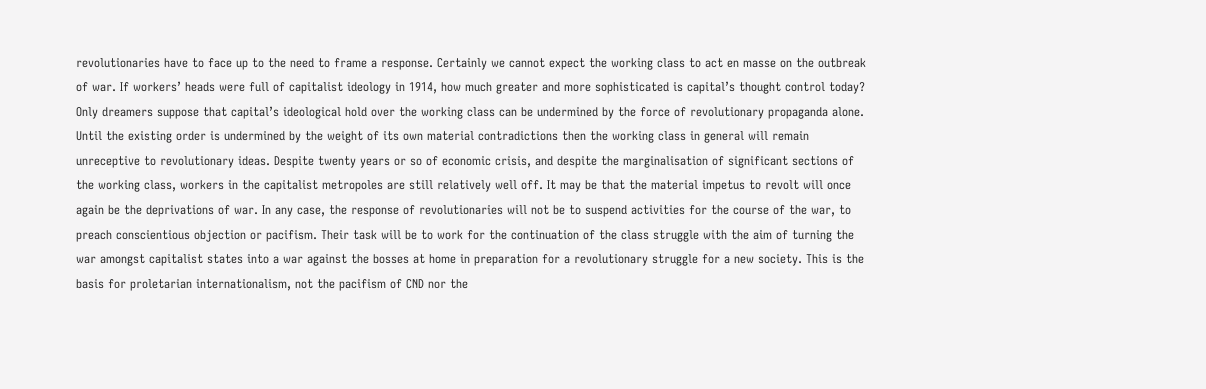revolutionaries have to face up to the need to frame a response. Certainly we cannot expect the working class to act en masse on the outbreak of war. If workers’ heads were full of capitalist ideology in 1914, how much greater and more sophisticated is capital’s thought control today? Only dreamers suppose that capital’s ideological hold over the working class can be undermined by the force of revolutionary propaganda alone. Until the existing order is undermined by the weight of its own material contradictions then the working class in general will remain unreceptive to revolutionary ideas. Despite twenty years or so of economic crisis, and despite the marginalisation of significant sections of the working class, workers in the capitalist metropoles are still relatively well off. It may be that the material impetus to revolt will once again be the deprivations of war. In any case, the response of revolutionaries will not be to suspend activities for the course of the war, to preach conscientious objection or pacifism. Their task will be to work for the continuation of the class struggle with the aim of turning the war amongst capitalist states into a war against the bosses at home in preparation for a revolutionary struggle for a new society. This is the basis for proletarian internationalism, not the pacifism of CND nor the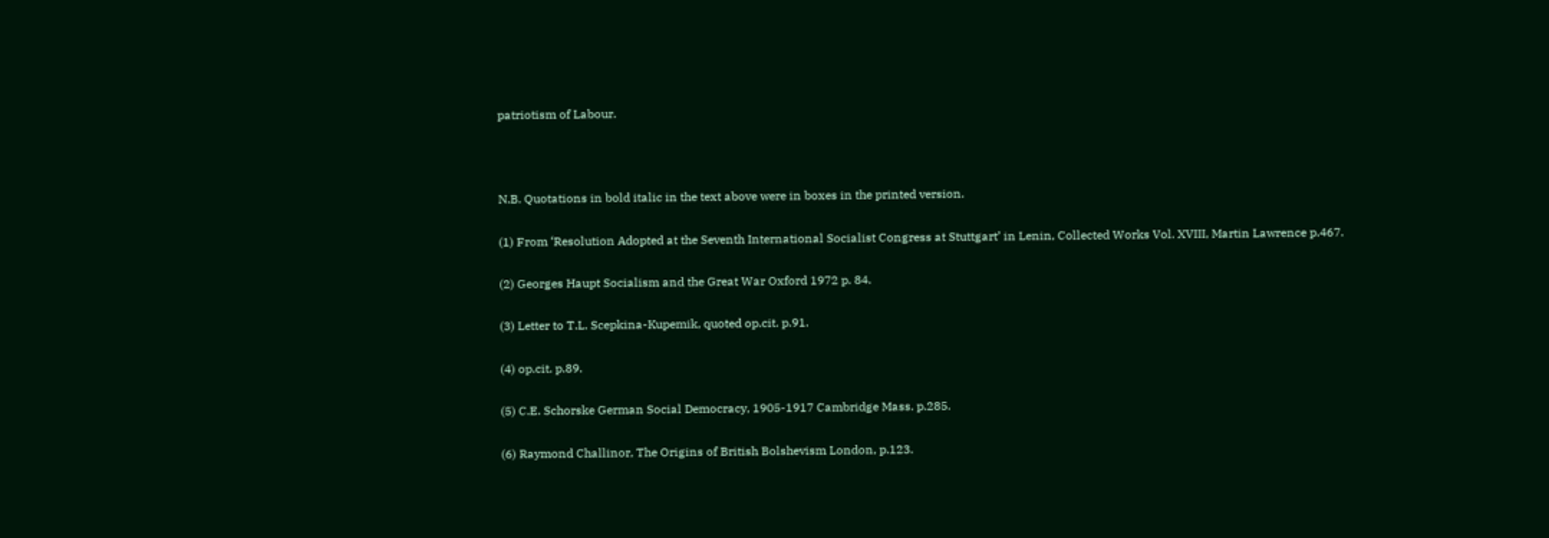patriotism of Labour.



N.B. Quotations in bold italic in the text above were in boxes in the printed version.

(1) From ‘Resolution Adopted at the Seventh International Socialist Congress at Stuttgart’ in Lenin, Collected Works Vol. XVIII, Martin Lawrence p.467.

(2) Georges Haupt Socialism and the Great War Oxford 1972 p. 84.

(3) Letter to T.L. Scepkina-Kupemik, quoted op.cit. p.91.

(4) op.cit. p.89.

(5) C.E. Schorske German Social Democracy, 1905-1917 Cambridge Mass. p.285.

(6) Raymond Challinor, The Origins of British Bolshevism London, p.123.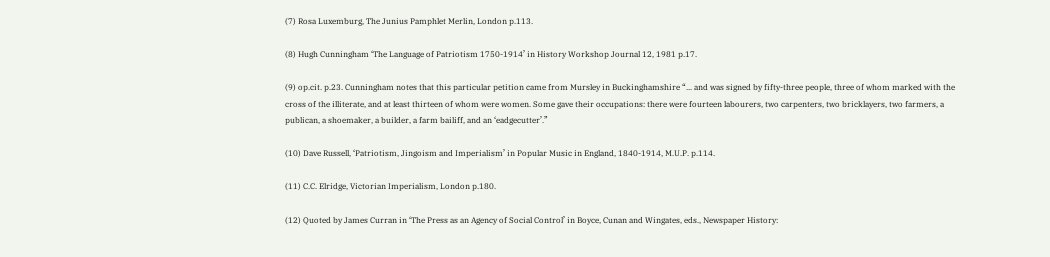(7) Rosa Luxemburg, The Junius Pamphlet Merlin, London p.113.

(8) Hugh Cunningham ‘The Language of Patriotism 1750-1914’ in History Workshop Journal 12, 1981 p.17.

(9) op.cit. p.23. Cunningham notes that this particular petition came from Mursley in Buckinghamshire “... and was signed by fifty-three people, three of whom marked with the cross of the illiterate, and at least thirteen of whom were women. Some gave their occupations: there were fourteen labourers, two carpenters, two bricklayers, two farmers, a publican, a shoemaker, a builder, a farm bailiff, and an ‘eadgecutter’.”

(10) Dave Russell, ‘Patriotism, Jingoism and Imperialism’ in Popular Music in England, 1840-1914, M.U.P. p.114.

(11) C.C. Elridge, Victorian Imperialism, London p.180.

(12) Quoted by James Curran in ‘The Press as an Agency of Social Control’ in Boyce, Cunan and Wingates, eds., Newspaper History: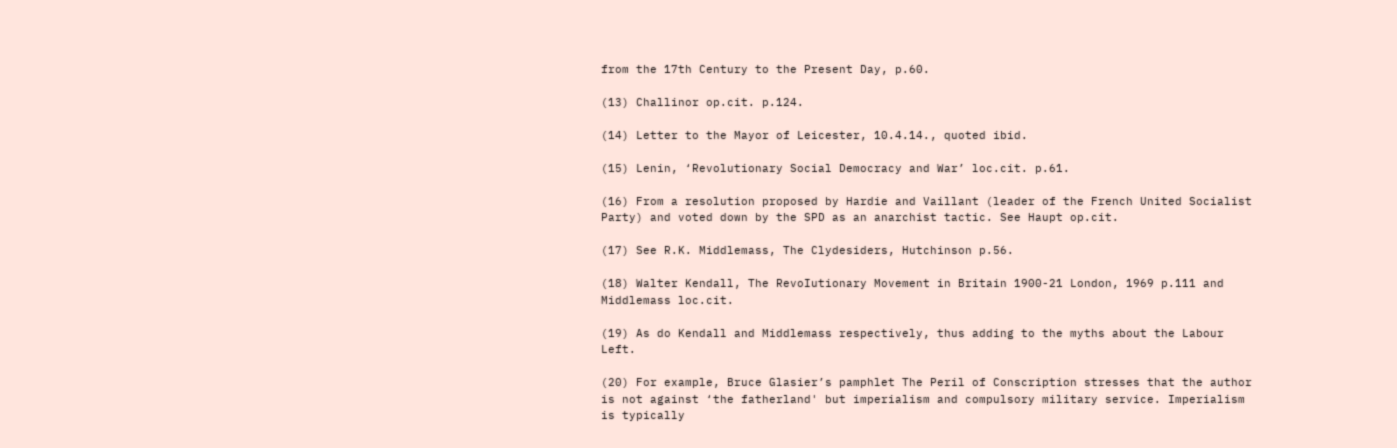from the 17th Century to the Present Day, p.60.

(13) Challinor op.cit. p.124.

(14) Letter to the Mayor of Leicester, 10.4.14., quoted ibid.

(15) Lenin, ‘Revolutionary Social Democracy and War’ loc.cit. p.61.

(16) From a resolution proposed by Hardie and Vaillant (leader of the French United Socialist Party) and voted down by the SPD as an anarchist tactic. See Haupt op.cit.

(17) See R.K. Middlemass, The Clydesiders, Hutchinson p.56.

(18) Walter Kendall, The RevoIutionary Movement in Britain 1900-21 London, 1969 p.111 and Middlemass loc.cit.

(19) As do Kendall and Middlemass respectively, thus adding to the myths about the Labour Left.

(20) For example, Bruce Glasier’s pamphlet The Peril of Conscription stresses that the author is not against ‘the fatherland' but imperialism and compulsory military service. Imperialism is typically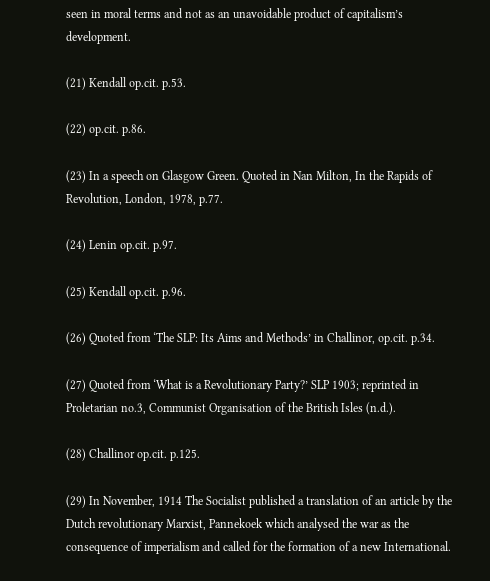seen in moral terms and not as an unavoidable product of capitalism’s development.

(21) Kendall op.cit. p.53.

(22) op.cit. p.86.

(23) In a speech on Glasgow Green. Quoted in Nan Milton, In the Rapids of Revolution, London, 1978, p.77.

(24) Lenin op.cit. p.97.

(25) Kendall op.cit. p.96.

(26) Quoted from ‘The SLP: Its Aims and Methods’ in Challinor, op.cit. p.34.

(27) Quoted from ‘What is a Revolutionary Party?’ SLP 1903; reprinted in Proletarian no.3, Communist Organisation of the British Isles (n.d.).

(28) Challinor op.cit. p.125.

(29) In November, 1914 The Socialist published a translation of an article by the Dutch revolutionary Marxist, Pannekoek which analysed the war as the consequence of imperialism and called for the formation of a new International.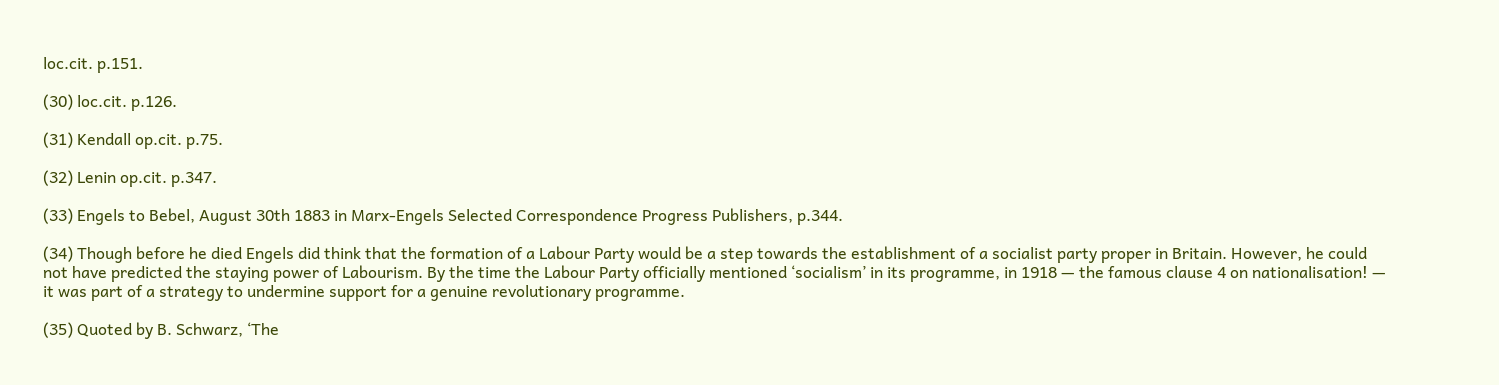loc.cit. p.151.

(30) loc.cit. p.126.

(31) Kendall op.cit. p.75.

(32) Lenin op.cit. p.347.

(33) Engels to Bebel, August 30th 1883 in Marx-Engels Selected Correspondence Progress Publishers, p.344.

(34) Though before he died Engels did think that the formation of a Labour Party would be a step towards the establishment of a socialist party proper in Britain. However, he could not have predicted the staying power of Labourism. By the time the Labour Party officially mentioned ‘socialism’ in its programme, in 1918 — the famous clause 4 on nationalisation! — it was part of a strategy to undermine support for a genuine revolutionary programme.

(35) Quoted by B. Schwarz, ‘The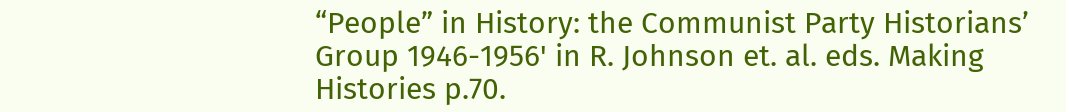“People” in History: the Communist Party Historians’ Group 1946-1956' in R. Johnson et. al. eds. Making Histories p.70.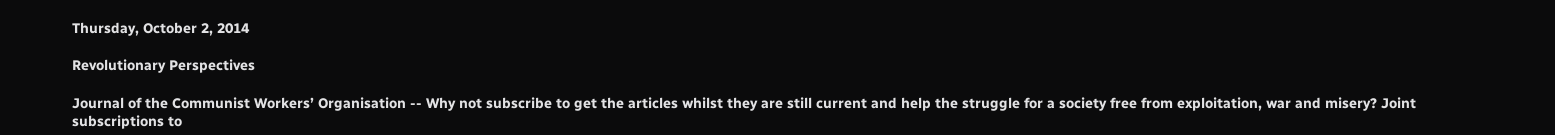Thursday, October 2, 2014

Revolutionary Perspectives

Journal of the Communist Workers’ Organisation -- Why not subscribe to get the articles whilst they are still current and help the struggle for a society free from exploitation, war and misery? Joint subscriptions to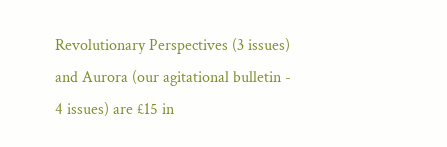Revolutionary Perspectives (3 issues) and Aurora (our agitational bulletin - 4 issues) are £15 in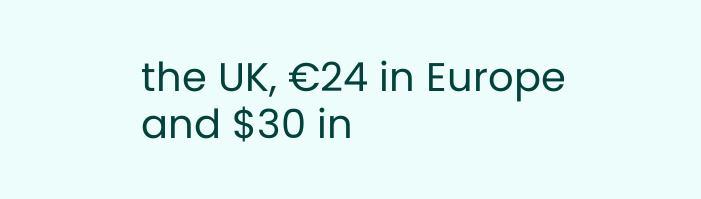the UK, €24 in Europe and $30 in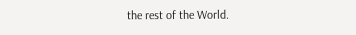the rest of the World.